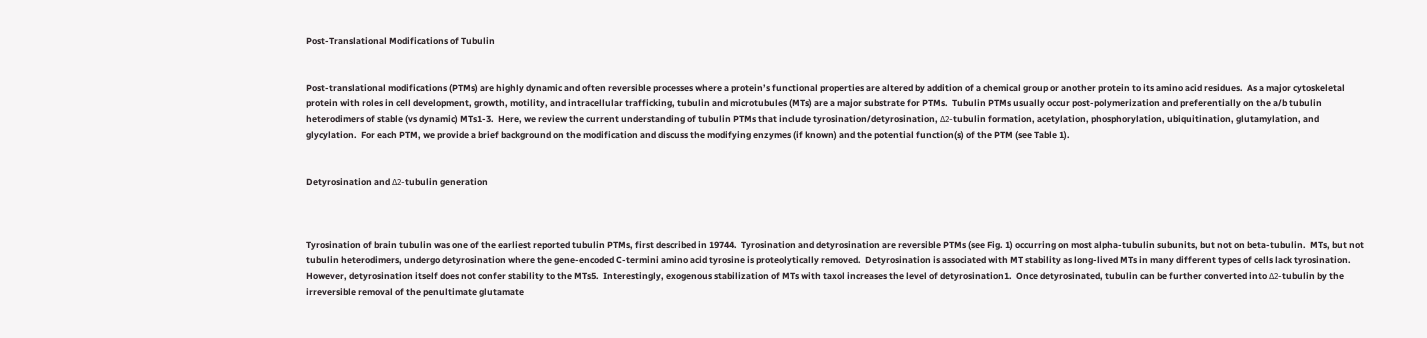Post-Translational Modifications of Tubulin


Post-translational modifications (PTMs) are highly dynamic and often reversible processes where a protein’s functional properties are altered by addition of a chemical group or another protein to its amino acid residues.  As a major cytoskeletal protein with roles in cell development, growth, motility, and intracellular trafficking, tubulin and microtubules (MTs) are a major substrate for PTMs.  Tubulin PTMs usually occur post-polymerization and preferentially on the a/b tubulin heterodimers of stable (vs dynamic) MTs1-3.  Here, we review the current understanding of tubulin PTMs that include tyrosination/detyrosination, Δ2-tubulin formation, acetylation, phosphorylation, ubiquitination, glutamylation, and glycylation.  For each PTM, we provide a brief background on the modification and discuss the modifying enzymes (if known) and the potential function(s) of the PTM (see Table 1).


Detyrosination and Δ2-tubulin generation



Tyrosination of brain tubulin was one of the earliest reported tubulin PTMs, first described in 19744.  Tyrosination and detyrosination are reversible PTMs (see Fig. 1) occurring on most alpha-tubulin subunits, but not on beta-tubulin.  MTs, but not tubulin heterodimers, undergo detyrosination where the gene-encoded C-termini amino acid tyrosine is proteolytically removed.  Detyrosination is associated with MT stability as long-lived MTs in many different types of cells lack tyrosination. However, detyrosination itself does not confer stability to the MTs5.  Interestingly, exogenous stabilization of MTs with taxol increases the level of detyrosination1.  Once detyrosinated, tubulin can be further converted into Δ2-tubulin by the irreversible removal of the penultimate glutamate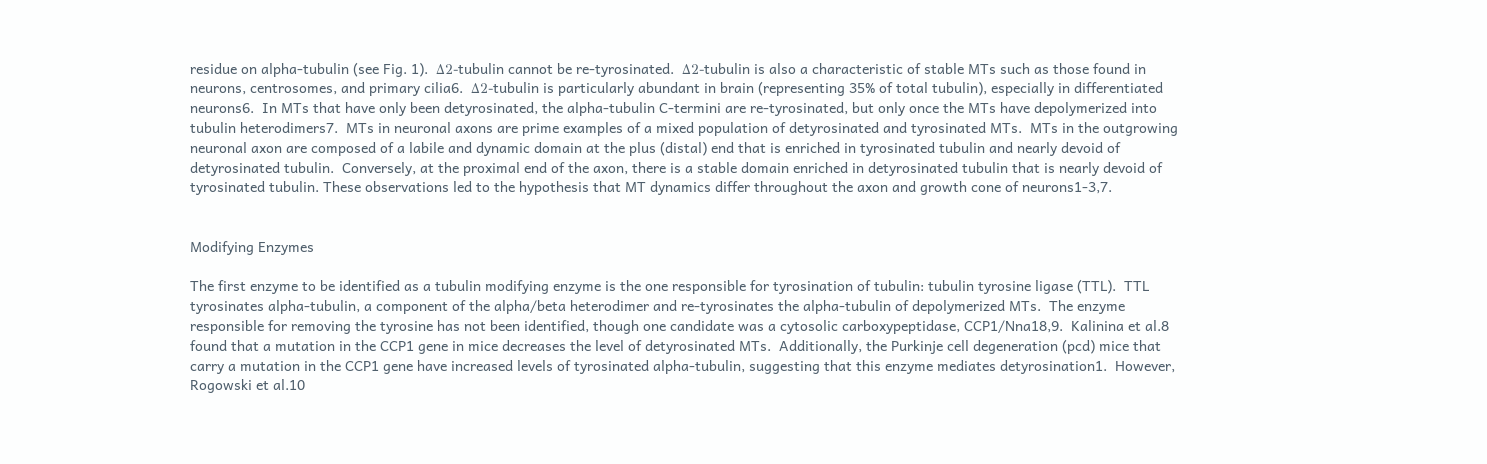residue on alpha-tubulin (see Fig. 1).  Δ2-tubulin cannot be re-tyrosinated.  Δ2-tubulin is also a characteristic of stable MTs such as those found in neurons, centrosomes, and primary cilia6.  Δ2-tubulin is particularly abundant in brain (representing 35% of total tubulin), especially in differentiated neurons6.  In MTs that have only been detyrosinated, the alpha-tubulin C-termini are re-tyrosinated, but only once the MTs have depolymerized into tubulin heterodimers7.  MTs in neuronal axons are prime examples of a mixed population of detyrosinated and tyrosinated MTs.  MTs in the outgrowing neuronal axon are composed of a labile and dynamic domain at the plus (distal) end that is enriched in tyrosinated tubulin and nearly devoid of detyrosinated tubulin.  Conversely, at the proximal end of the axon, there is a stable domain enriched in detyrosinated tubulin that is nearly devoid of tyrosinated tubulin. These observations led to the hypothesis that MT dynamics differ throughout the axon and growth cone of neurons1-3,7.


Modifying Enzymes

The first enzyme to be identified as a tubulin modifying enzyme is the one responsible for tyrosination of tubulin: tubulin tyrosine ligase (TTL).  TTL tyrosinates alpha-tubulin, a component of the alpha/beta heterodimer and re-tyrosinates the alpha-tubulin of depolymerized MTs.  The enzyme responsible for removing the tyrosine has not been identified, though one candidate was a cytosolic carboxypeptidase, CCP1/Nna18,9.  Kalinina et al.8 found that a mutation in the CCP1 gene in mice decreases the level of detyrosinated MTs.  Additionally, the Purkinje cell degeneration (pcd) mice that carry a mutation in the CCP1 gene have increased levels of tyrosinated alpha-tubulin, suggesting that this enzyme mediates detyrosination1.  However, Rogowski et al.10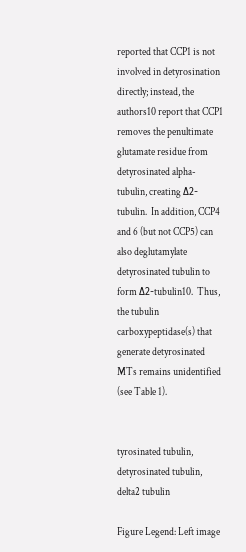reported that CCP1 is not involved in detyrosination directly; instead, the authors10 report that CCP1 removes the penultimate glutamate residue from detyrosinated alpha-tubulin, creating Δ2-tubulin.  In addition, CCP4 and 6 (but not CCP5) can also deglutamylate detyrosinated tubulin to form Δ2-tubulin10.  Thus, the tubulin carboxypeptidase(s) that generate detyrosinated MTs remains unidentified (see Table 1).


tyrosinated tubulin, detyrosinated tubulin, delta2 tubulin

Figure Legend: Left image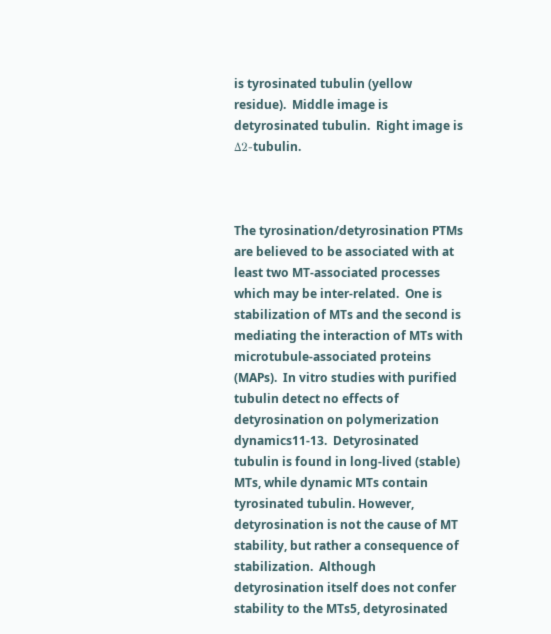is tyrosinated tubulin (yellow residue).  Middle image is detyrosinated tubulin.  Right image is Δ2-tubulin.



The tyrosination/detyrosination PTMs are believed to be associated with at least two MT-associated processes which may be inter-related.  One is stabilization of MTs and the second is mediating the interaction of MTs with microtubule-associated proteins (MAPs).  In vitro studies with purified tubulin detect no effects of detyrosination on polymerization dynamics11-13.  Detyrosinated tubulin is found in long-lived (stable) MTs, while dynamic MTs contain tyrosinated tubulin. However, detyrosination is not the cause of MT stability, but rather a consequence of stabilization.  Although detyrosination itself does not confer stability to the MTs5, detyrosinated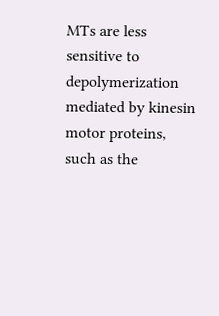MTs are less sensitive to depolymerization mediated by kinesin motor proteins, such as the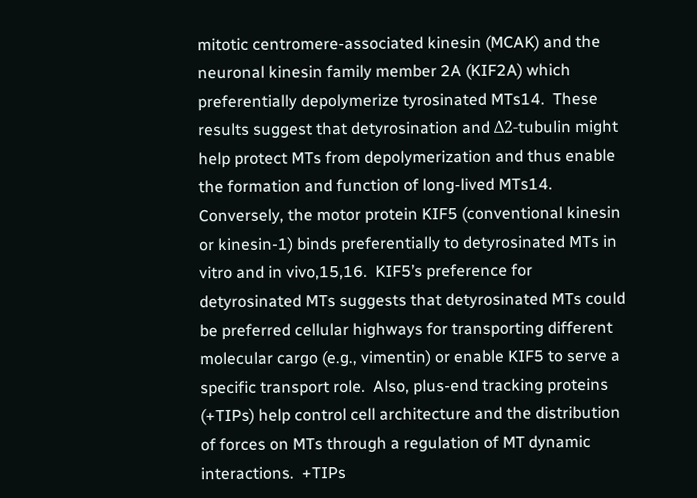mitotic centromere-associated kinesin (MCAK) and the neuronal kinesin family member 2A (KIF2A) which preferentially depolymerize tyrosinated MTs14.  These results suggest that detyrosination and Δ2-tubulin might help protect MTs from depolymerization and thus enable the formation and function of long-lived MTs14.  Conversely, the motor protein KIF5 (conventional kinesin or kinesin-1) binds preferentially to detyrosinated MTs in vitro and in vivo,15,16.  KIF5’s preference for detyrosinated MTs suggests that detyrosinated MTs could be preferred cellular highways for transporting different molecular cargo (e.g., vimentin) or enable KIF5 to serve a specific transport role.  Also, plus-end tracking proteins (+TIPs) help control cell architecture and the distribution of forces on MTs through a regulation of MT dynamic interactions.  +TIPs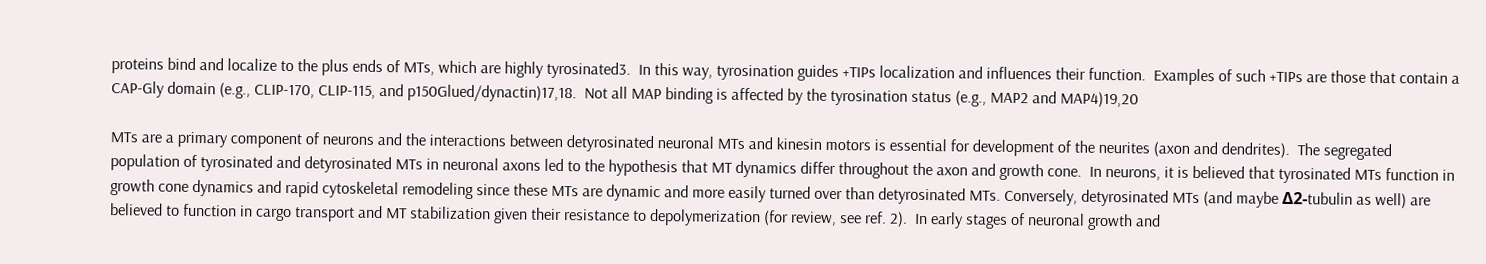proteins bind and localize to the plus ends of MTs, which are highly tyrosinated3.  In this way, tyrosination guides +TIPs localization and influences their function.  Examples of such +TIPs are those that contain a CAP-Gly domain (e.g., CLIP-170, CLIP-115, and p150Glued/dynactin)17,18.  Not all MAP binding is affected by the tyrosination status (e.g., MAP2 and MAP4)19,20

MTs are a primary component of neurons and the interactions between detyrosinated neuronal MTs and kinesin motors is essential for development of the neurites (axon and dendrites).  The segregated population of tyrosinated and detyrosinated MTs in neuronal axons led to the hypothesis that MT dynamics differ throughout the axon and growth cone.  In neurons, it is believed that tyrosinated MTs function in growth cone dynamics and rapid cytoskeletal remodeling since these MTs are dynamic and more easily turned over than detyrosinated MTs. Conversely, detyrosinated MTs (and maybe Δ2-tubulin as well) are believed to function in cargo transport and MT stabilization given their resistance to depolymerization (for review, see ref. 2).  In early stages of neuronal growth and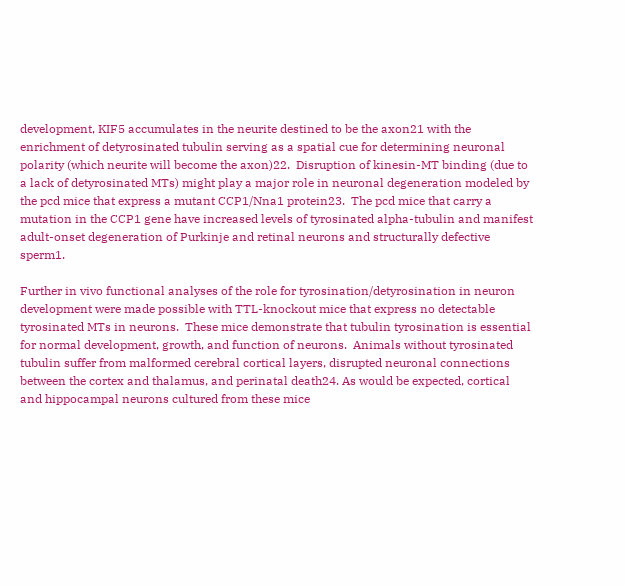development, KIF5 accumulates in the neurite destined to be the axon21 with the enrichment of detyrosinated tubulin serving as a spatial cue for determining neuronal polarity (which neurite will become the axon)22.  Disruption of kinesin-MT binding (due to a lack of detyrosinated MTs) might play a major role in neuronal degeneration modeled by the pcd mice that express a mutant CCP1/Nna1 protein23.  The pcd mice that carry a mutation in the CCP1 gene have increased levels of tyrosinated alpha-tubulin and manifest adult-onset degeneration of Purkinje and retinal neurons and structurally defective sperm1.

Further in vivo functional analyses of the role for tyrosination/detyrosination in neuron development were made possible with TTL-knockout mice that express no detectable tyrosinated MTs in neurons.  These mice demonstrate that tubulin tyrosination is essential for normal development, growth, and function of neurons.  Animals without tyrosinated tubulin suffer from malformed cerebral cortical layers, disrupted neuronal connections between the cortex and thalamus, and perinatal death24. As would be expected, cortical and hippocampal neurons cultured from these mice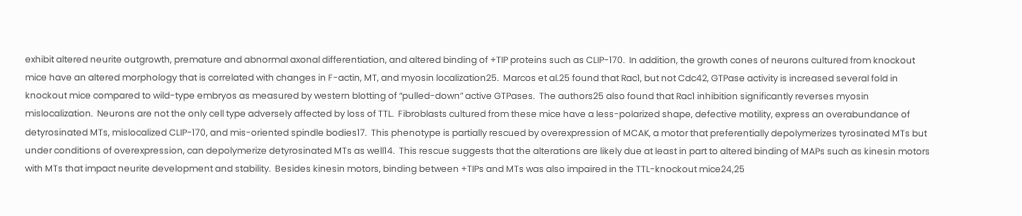exhibit altered neurite outgrowth, premature and abnormal axonal differentiation, and altered binding of +TIP proteins such as CLIP-170.  In addition, the growth cones of neurons cultured from knockout mice have an altered morphology that is correlated with changes in F-actin, MT, and myosin localization25.  Marcos et al.25 found that Rac1, but not Cdc42, GTPase activity is increased several fold in knockout mice compared to wild-type embryos as measured by western blotting of “pulled-down” active GTPases.  The authors25 also found that Rac1 inhibition significantly reverses myosin mislocalization.  Neurons are not the only cell type adversely affected by loss of TTL.  Fibroblasts cultured from these mice have a less-polarized shape, defective motility, express an overabundance of detyrosinated MTs, mislocalized CLIP-170, and mis-oriented spindle bodies17.  This phenotype is partially rescued by overexpression of MCAK, a motor that preferentially depolymerizes tyrosinated MTs but under conditions of overexpression, can depolymerize detyrosinated MTs as well14.  This rescue suggests that the alterations are likely due at least in part to altered binding of MAPs such as kinesin motors with MTs that impact neurite development and stability.  Besides kinesin motors, binding between +TIPs and MTs was also impaired in the TTL-knockout mice24,25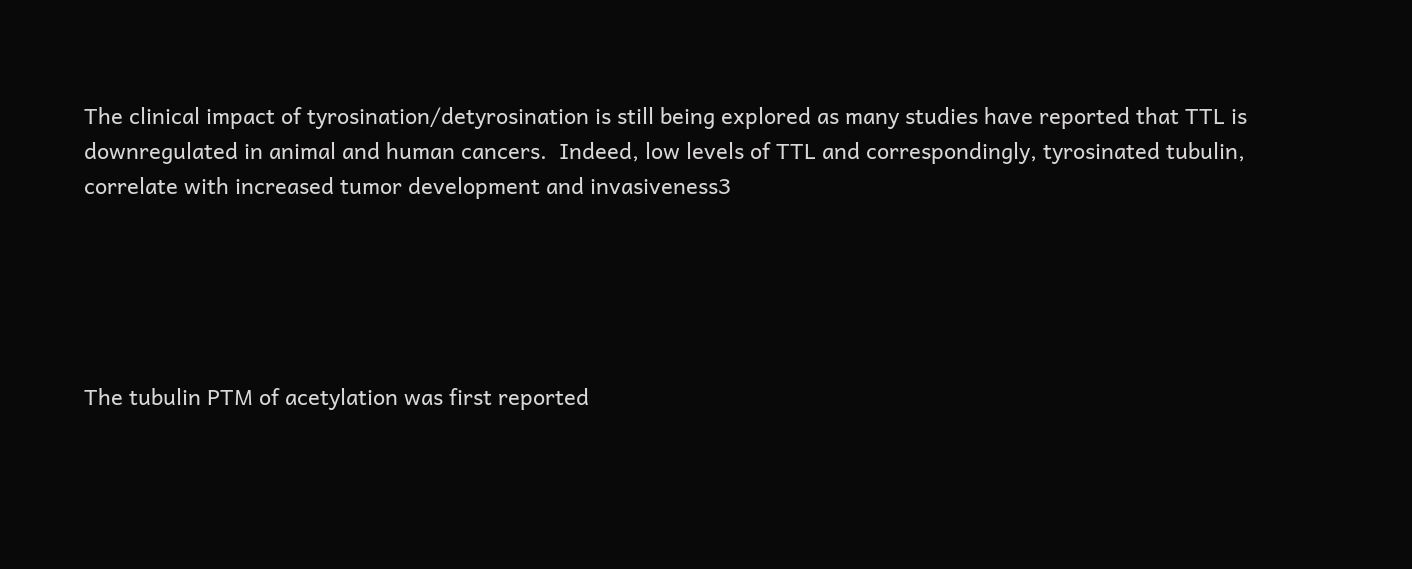The clinical impact of tyrosination/detyrosination is still being explored as many studies have reported that TTL is downregulated in animal and human cancers.  Indeed, low levels of TTL and correspondingly, tyrosinated tubulin, correlate with increased tumor development and invasiveness3





The tubulin PTM of acetylation was first reported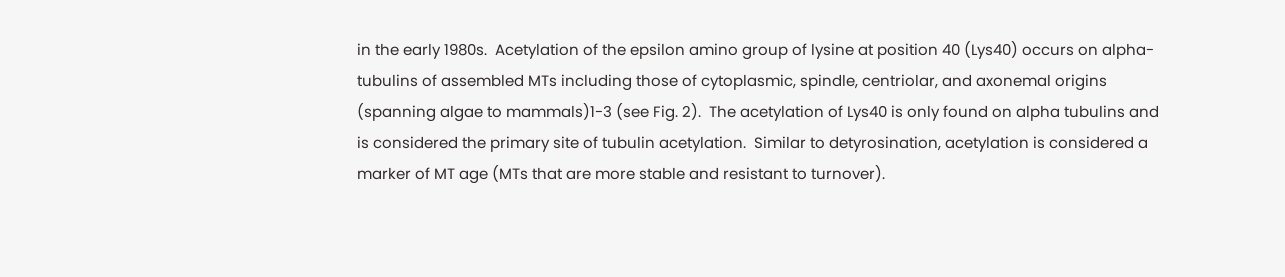in the early 1980s.  Acetylation of the epsilon amino group of lysine at position 40 (Lys40) occurs on alpha-tubulins of assembled MTs including those of cytoplasmic, spindle, centriolar, and axonemal origins (spanning algae to mammals)1-3 (see Fig. 2).  The acetylation of Lys40 is only found on alpha tubulins and is considered the primary site of tubulin acetylation.  Similar to detyrosination, acetylation is considered a marker of MT age (MTs that are more stable and resistant to turnover).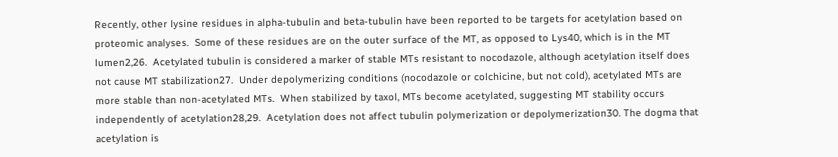Recently, other lysine residues in alpha-tubulin and beta-tubulin have been reported to be targets for acetylation based on proteomic analyses.  Some of these residues are on the outer surface of the MT, as opposed to Lys40, which is in the MT lumen2,26.  Acetylated tubulin is considered a marker of stable MTs resistant to nocodazole, although acetylation itself does not cause MT stabilization27.  Under depolymerizing conditions (nocodazole or colchicine, but not cold), acetylated MTs are more stable than non-acetylated MTs.  When stabilized by taxol, MTs become acetylated, suggesting MT stability occurs independently of acetylation28,29.  Acetylation does not affect tubulin polymerization or depolymerization30. The dogma that acetylation is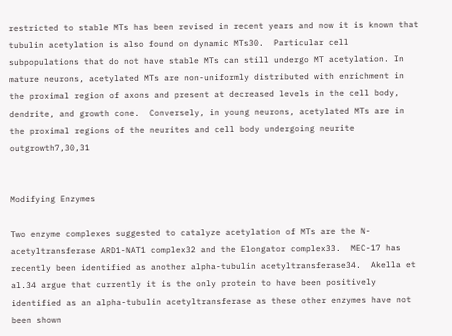restricted to stable MTs has been revised in recent years and now it is known that tubulin acetylation is also found on dynamic MTs30.  Particular cell subpopulations that do not have stable MTs can still undergo MT acetylation. In mature neurons, acetylated MTs are non-uniformly distributed with enrichment in the proximal region of axons and present at decreased levels in the cell body, dendrite, and growth cone.  Conversely, in young neurons, acetylated MTs are in the proximal regions of the neurites and cell body undergoing neurite outgrowth7,30,31


Modifying Enzymes

Two enzyme complexes suggested to catalyze acetylation of MTs are the N-acetyltransferase ARD1-NAT1 complex32 and the Elongator complex33.  MEC-17 has recently been identified as another alpha-tubulin acetyltransferase34.  Akella et al.34 argue that currently it is the only protein to have been positively identified as an alpha-tubulin acetyltransferase as these other enzymes have not been shown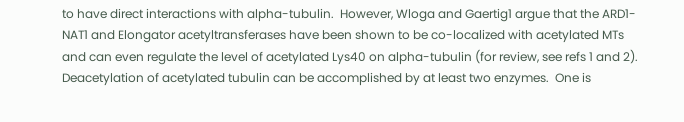to have direct interactions with alpha-tubulin.  However, Wloga and Gaertig1 argue that the ARD1-NAT1 and Elongator acetyltransferases have been shown to be co-localized with acetylated MTs and can even regulate the level of acetylated Lys40 on alpha-tubulin (for review, see refs 1 and 2).  Deacetylation of acetylated tubulin can be accomplished by at least two enzymes.  One is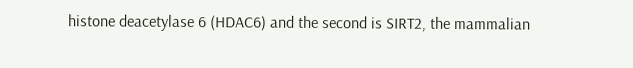histone deacetylase 6 (HDAC6) and the second is SIRT2, the mammalian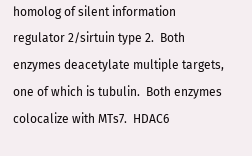homolog of silent information regulator 2/sirtuin type 2.  Both enzymes deacetylate multiple targets, one of which is tubulin.  Both enzymes colocalize with MTs7.  HDAC6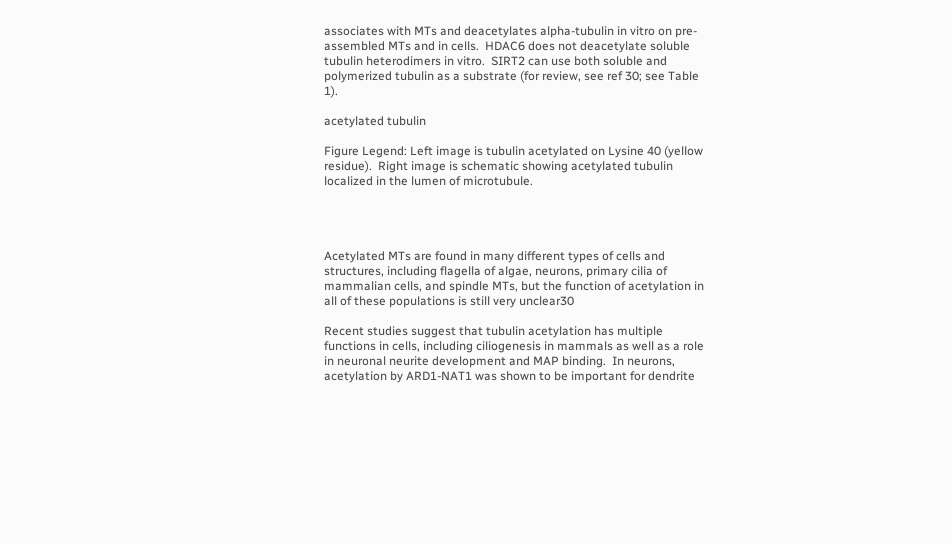associates with MTs and deacetylates alpha-tubulin in vitro on pre-assembled MTs and in cells.  HDAC6 does not deacetylate soluble tubulin heterodimers in vitro.  SIRT2 can use both soluble and polymerized tubulin as a substrate (for review, see ref 30; see Table 1).

acetylated tubulin

Figure Legend: Left image is tubulin acetylated on Lysine 40 (yellow residue).  Right image is schematic showing acetylated tubulin localized in the lumen of microtubule.




Acetylated MTs are found in many different types of cells and structures, including flagella of algae, neurons, primary cilia of mammalian cells, and spindle MTs, but the function of acetylation in all of these populations is still very unclear30

Recent studies suggest that tubulin acetylation has multiple functions in cells, including ciliogenesis in mammals as well as a role in neuronal neurite development and MAP binding.  In neurons, acetylation by ARD1-NAT1 was shown to be important for dendrite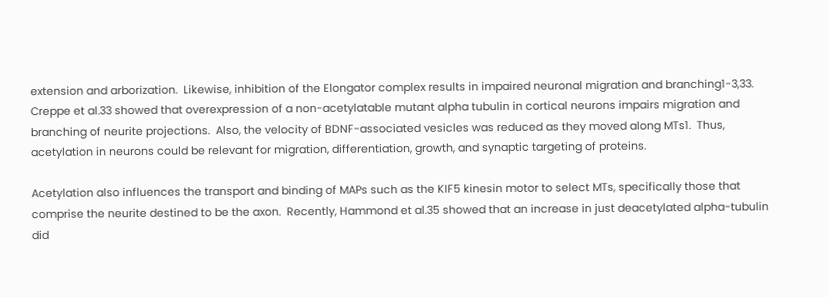extension and arborization.  Likewise, inhibition of the Elongator complex results in impaired neuronal migration and branching1-3,33.  Creppe et al.33 showed that overexpression of a non-acetylatable mutant alpha tubulin in cortical neurons impairs migration and branching of neurite projections.  Also, the velocity of BDNF-associated vesicles was reduced as they moved along MTs1.  Thus, acetylation in neurons could be relevant for migration, differentiation, growth, and synaptic targeting of proteins.

Acetylation also influences the transport and binding of MAPs such as the KIF5 kinesin motor to select MTs, specifically those that comprise the neurite destined to be the axon.  Recently, Hammond et al.35 showed that an increase in just deacetylated alpha-tubulin did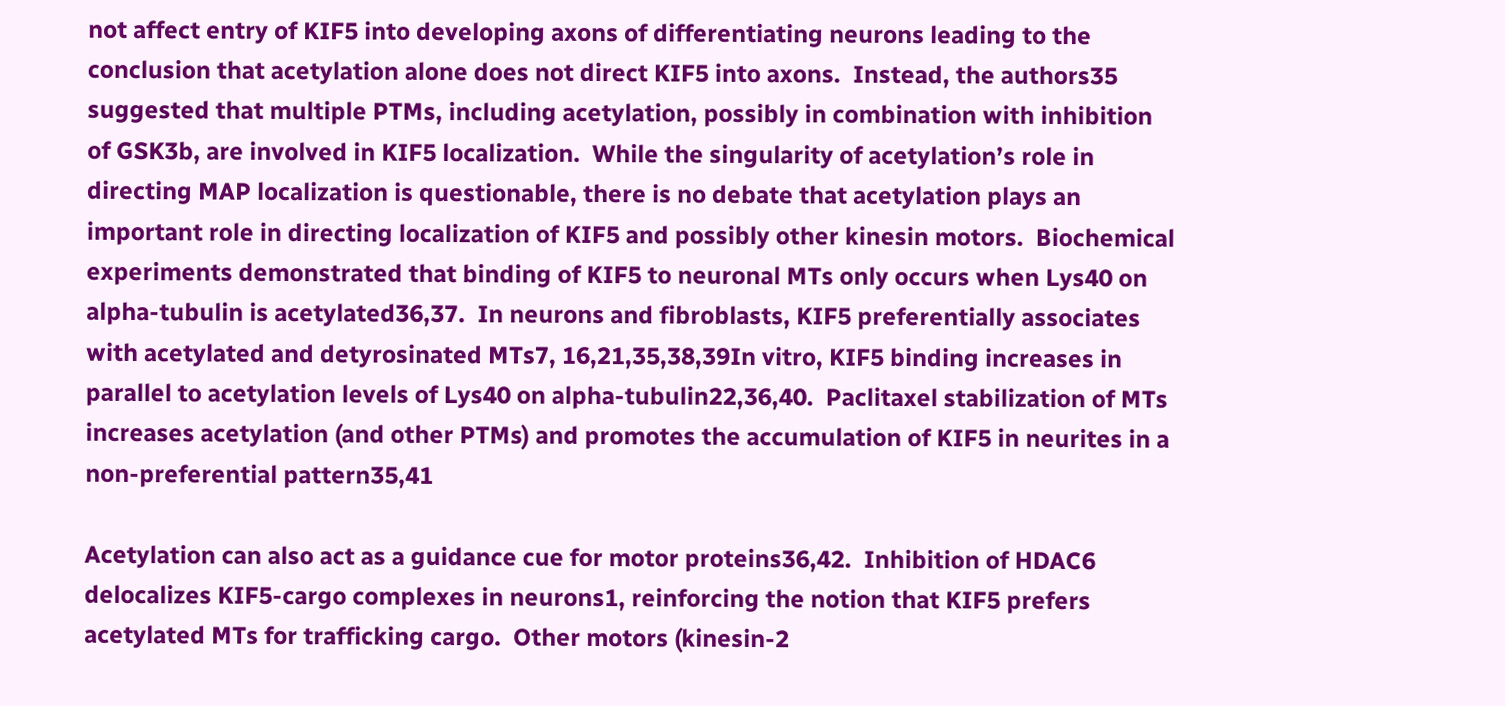not affect entry of KIF5 into developing axons of differentiating neurons leading to the conclusion that acetylation alone does not direct KIF5 into axons.  Instead, the authors35 suggested that multiple PTMs, including acetylation, possibly in combination with inhibition of GSK3b, are involved in KIF5 localization.  While the singularity of acetylation’s role in directing MAP localization is questionable, there is no debate that acetylation plays an important role in directing localization of KIF5 and possibly other kinesin motors.  Biochemical experiments demonstrated that binding of KIF5 to neuronal MTs only occurs when Lys40 on alpha-tubulin is acetylated36,37.  In neurons and fibroblasts, KIF5 preferentially associates with acetylated and detyrosinated MTs7, 16,21,35,38,39In vitro, KIF5 binding increases in parallel to acetylation levels of Lys40 on alpha-tubulin22,36,40.  Paclitaxel stabilization of MTs increases acetylation (and other PTMs) and promotes the accumulation of KIF5 in neurites in a non-preferential pattern35,41

Acetylation can also act as a guidance cue for motor proteins36,42.  Inhibition of HDAC6 delocalizes KIF5-cargo complexes in neurons1, reinforcing the notion that KIF5 prefers acetylated MTs for trafficking cargo.  Other motors (kinesin-2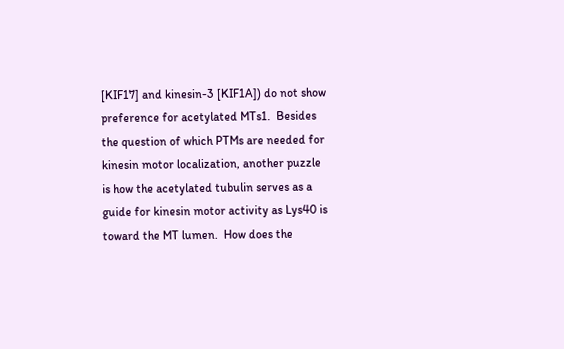[KIF17] and kinesin-3 [KIF1A]) do not show preference for acetylated MTs1.  Besides the question of which PTMs are needed for kinesin motor localization, another puzzle is how the acetylated tubulin serves as a guide for kinesin motor activity as Lys40 is toward the MT lumen.  How does the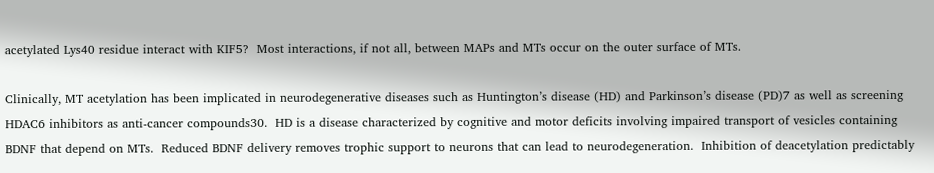acetylated Lys40 residue interact with KIF5?  Most interactions, if not all, between MAPs and MTs occur on the outer surface of MTs.

Clinically, MT acetylation has been implicated in neurodegenerative diseases such as Huntington’s disease (HD) and Parkinson’s disease (PD)7 as well as screening HDAC6 inhibitors as anti-cancer compounds30.  HD is a disease characterized by cognitive and motor deficits involving impaired transport of vesicles containing BDNF that depend on MTs.  Reduced BDNF delivery removes trophic support to neurons that can lead to neurodegeneration.  Inhibition of deacetylation predictably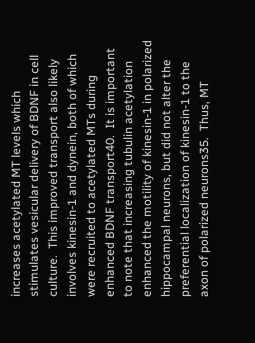increases acetylated MT levels which stimulates vesicular delivery of BDNF in cell culture.  This improved transport also likely involves kinesin-1 and dynein, both of which were recruited to acetylated MTs during enhanced BDNF transport40.  It is important to note that increasing tubulin acetylation enhanced the motility of kinesin-1 in polarized hippocampal neurons, but did not alter the preferential localization of kinesin-1 to the axon of polarized neurons35.  Thus, MT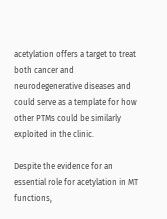acetylation offers a target to treat both cancer and neurodegenerative diseases and could serve as a template for how other PTMs could be similarly exploited in the clinic.

Despite the evidence for an essential role for acetylation in MT functions,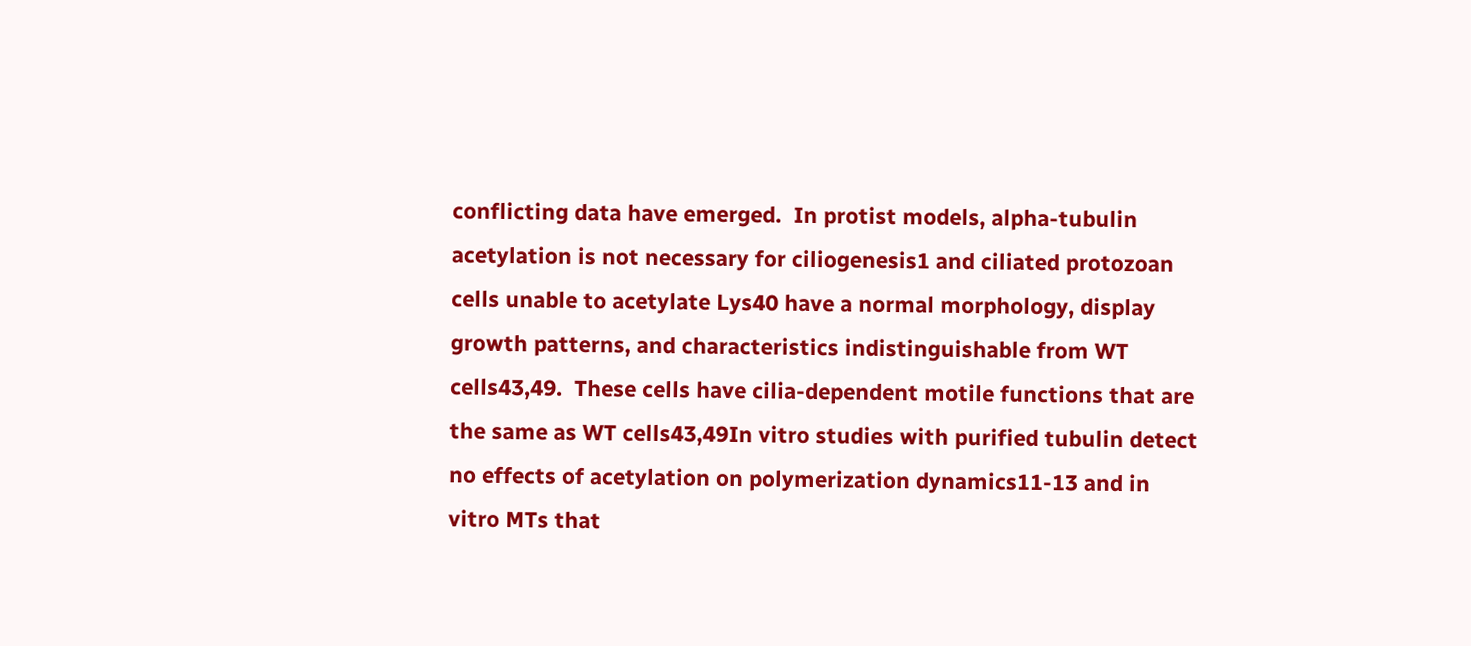conflicting data have emerged.  In protist models, alpha-tubulin acetylation is not necessary for ciliogenesis1 and ciliated protozoan cells unable to acetylate Lys40 have a normal morphology, display growth patterns, and characteristics indistinguishable from WT cells43,49.  These cells have cilia-dependent motile functions that are the same as WT cells43,49In vitro studies with purified tubulin detect no effects of acetylation on polymerization dynamics11-13 and in vitro MTs that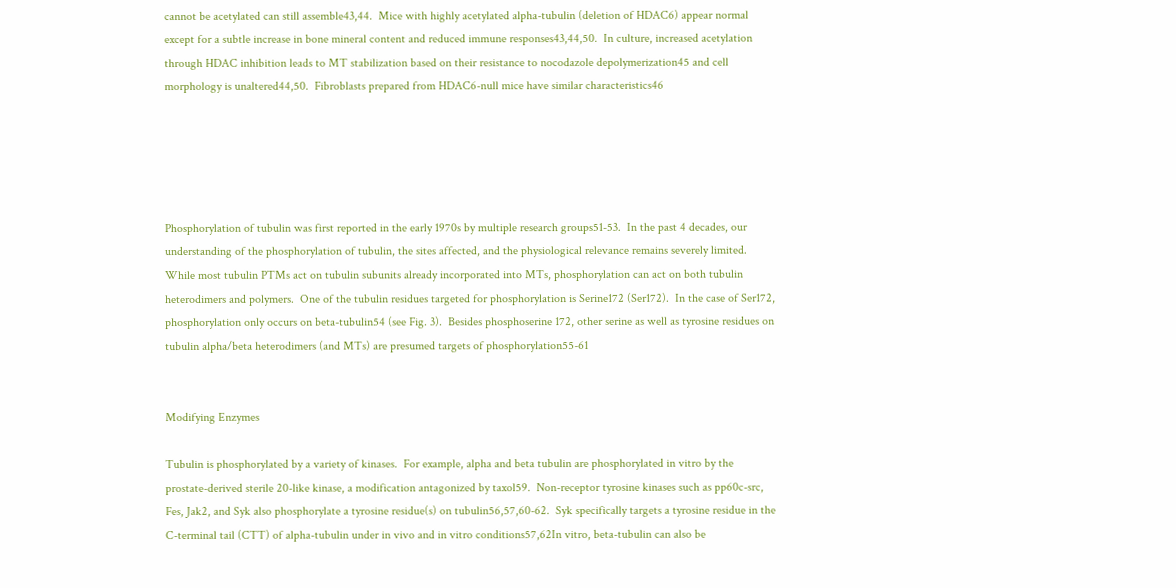cannot be acetylated can still assemble43,44.  Mice with highly acetylated alpha-tubulin (deletion of HDAC6) appear normal except for a subtle increase in bone mineral content and reduced immune responses43,44,50.  In culture, increased acetylation through HDAC inhibition leads to MT stabilization based on their resistance to nocodazole depolymerization45 and cell morphology is unaltered44,50.  Fibroblasts prepared from HDAC6-null mice have similar characteristics46





Phosphorylation of tubulin was first reported in the early 1970s by multiple research groups51-53.  In the past 4 decades, our understanding of the phosphorylation of tubulin, the sites affected, and the physiological relevance remains severely limited.  While most tubulin PTMs act on tubulin subunits already incorporated into MTs, phosphorylation can act on both tubulin heterodimers and polymers.  One of the tubulin residues targeted for phosphorylation is Serine172 (Ser172).  In the case of Ser172, phosphorylation only occurs on beta-tubulin54 (see Fig. 3).  Besides phosphoserine 172, other serine as well as tyrosine residues on tubulin alpha/beta heterodimers (and MTs) are presumed targets of phosphorylation55-61


Modifying Enzymes

Tubulin is phosphorylated by a variety of kinases.  For example, alpha and beta tubulin are phosphorylated in vitro by the prostate-derived sterile 20-like kinase, a modification antagonized by taxol59.  Non-receptor tyrosine kinases such as pp60c-src, Fes, Jak2, and Syk also phosphorylate a tyrosine residue(s) on tubulin56,57,60-62.  Syk specifically targets a tyrosine residue in the C-terminal tail (CTT) of alpha-tubulin under in vivo and in vitro conditions57,62In vitro, beta-tubulin can also be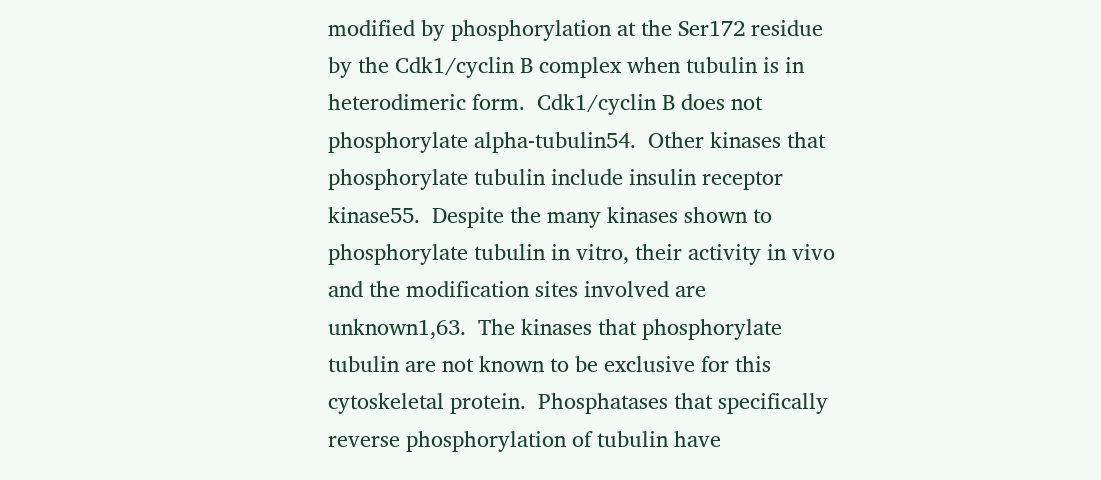modified by phosphorylation at the Ser172 residue by the Cdk1/cyclin B complex when tubulin is in heterodimeric form.  Cdk1/cyclin B does not phosphorylate alpha-tubulin54.  Other kinases that phosphorylate tubulin include insulin receptor kinase55.  Despite the many kinases shown to phosphorylate tubulin in vitro, their activity in vivo and the modification sites involved are unknown1,63.  The kinases that phosphorylate tubulin are not known to be exclusive for this cytoskeletal protein.  Phosphatases that specifically reverse phosphorylation of tubulin have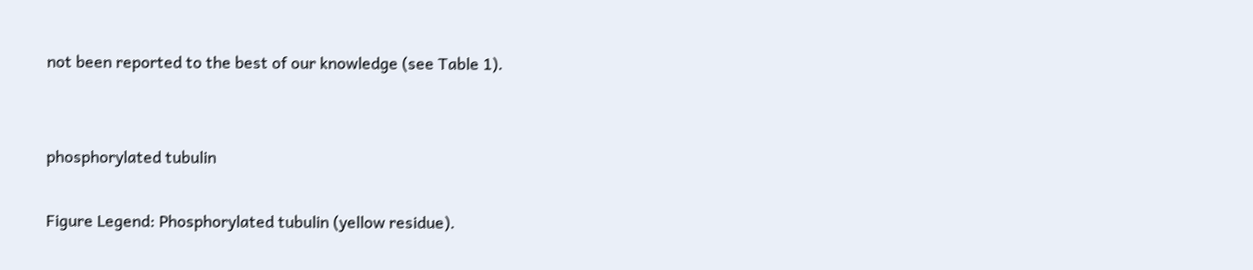not been reported to the best of our knowledge (see Table 1).


phosphorylated tubulin

Figure Legend: Phosphorylated tubulin (yellow residue).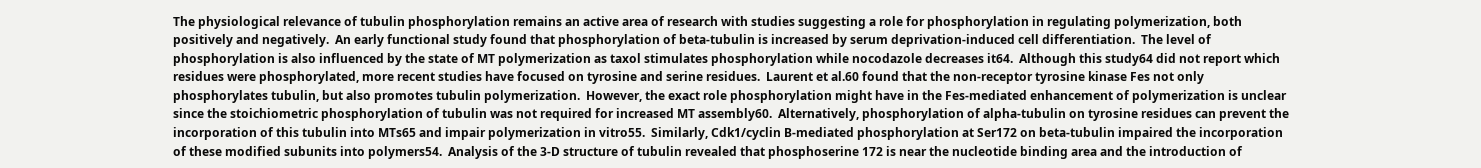The physiological relevance of tubulin phosphorylation remains an active area of research with studies suggesting a role for phosphorylation in regulating polymerization, both positively and negatively.  An early functional study found that phosphorylation of beta-tubulin is increased by serum deprivation-induced cell differentiation.  The level of phosphorylation is also influenced by the state of MT polymerization as taxol stimulates phosphorylation while nocodazole decreases it64.  Although this study64 did not report which residues were phosphorylated, more recent studies have focused on tyrosine and serine residues.  Laurent et al.60 found that the non-receptor tyrosine kinase Fes not only phosphorylates tubulin, but also promotes tubulin polymerization.  However, the exact role phosphorylation might have in the Fes-mediated enhancement of polymerization is unclear since the stoichiometric phosphorylation of tubulin was not required for increased MT assembly60.  Alternatively, phosphorylation of alpha-tubulin on tyrosine residues can prevent the incorporation of this tubulin into MTs65 and impair polymerization in vitro55.  Similarly, Cdk1/cyclin B-mediated phosphorylation at Ser172 on beta-tubulin impaired the incorporation of these modified subunits into polymers54.  Analysis of the 3-D structure of tubulin revealed that phosphoserine 172 is near the nucleotide binding area and the introduction of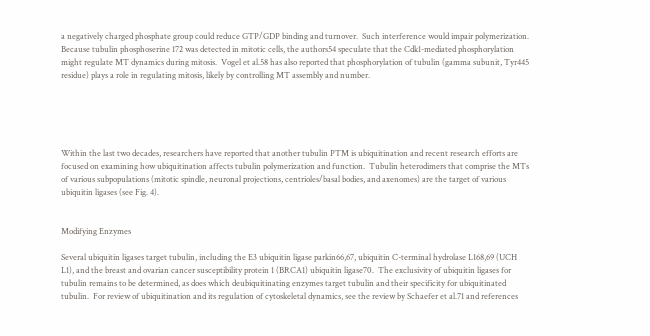a negatively charged phosphate group could reduce GTP/GDP binding and turnover.  Such interference would impair polymerization.  Because tubulin phosphoserine 172 was detected in mitotic cells, the authors54 speculate that the Cdk1-mediated phosphorylation might regulate MT dynamics during mitosis.  Vogel et al.58 has also reported that phosphorylation of tubulin (gamma subunit, Tyr445 residue) plays a role in regulating mitosis, likely by controlling MT assembly and number.





Within the last two decades, researchers have reported that another tubulin PTM is ubiquitination and recent research efforts are focused on examining how ubiquitination affects tubulin polymerization and function.  Tubulin heterodimers that comprise the MTs of various subpopulations (mitotic spindle, neuronal projections, centrioles/basal bodies, and axenomes) are the target of various ubiquitin ligases (see Fig. 4).


Modifying Enzymes

Several ubiquitin ligases target tubulin, including the E3 ubiquitin ligase parkin66,67, ubiquitin C-terminal hydrolase L168,69 (UCH L1), and the breast and ovarian cancer susceptibility protein 1 (BRCA1) ubiquitin ligase70.  The exclusivity of ubiquitin ligases for tubulin remains to be determined, as does which deubiquitinating enzymes target tubulin and their specificity for ubiquitinated tubulin.  For review of ubiquitination and its regulation of cytoskeletal dynamics, see the review by Schaefer et al.71 and references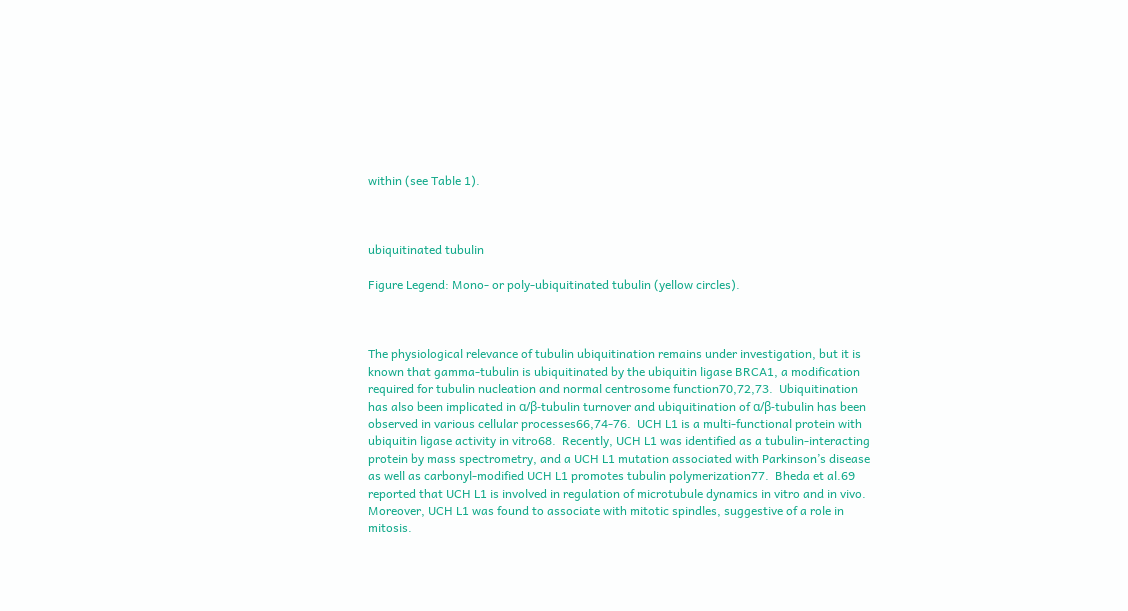within (see Table 1).



ubiquitinated tubulin

Figure Legend: Mono- or poly-ubiquitinated tubulin (yellow circles).



The physiological relevance of tubulin ubiquitination remains under investigation, but it is known that gamma-tubulin is ubiquitinated by the ubiquitin ligase BRCA1, a modification required for tubulin nucleation and normal centrosome function70,72,73.  Ubiquitination has also been implicated in α/β-tubulin turnover and ubiquitination of α/β-tubulin has been observed in various cellular processes66,74-76.  UCH L1 is a multi-functional protein with ubiquitin ligase activity in vitro68.  Recently, UCH L1 was identified as a tubulin-interacting protein by mass spectrometry, and a UCH L1 mutation associated with Parkinson’s disease as well as carbonyl-modified UCH L1 promotes tubulin polymerization77.  Bheda et al.69 reported that UCH L1 is involved in regulation of microtubule dynamics in vitro and in vivo. Moreover, UCH L1 was found to associate with mitotic spindles, suggestive of a role in mitosis.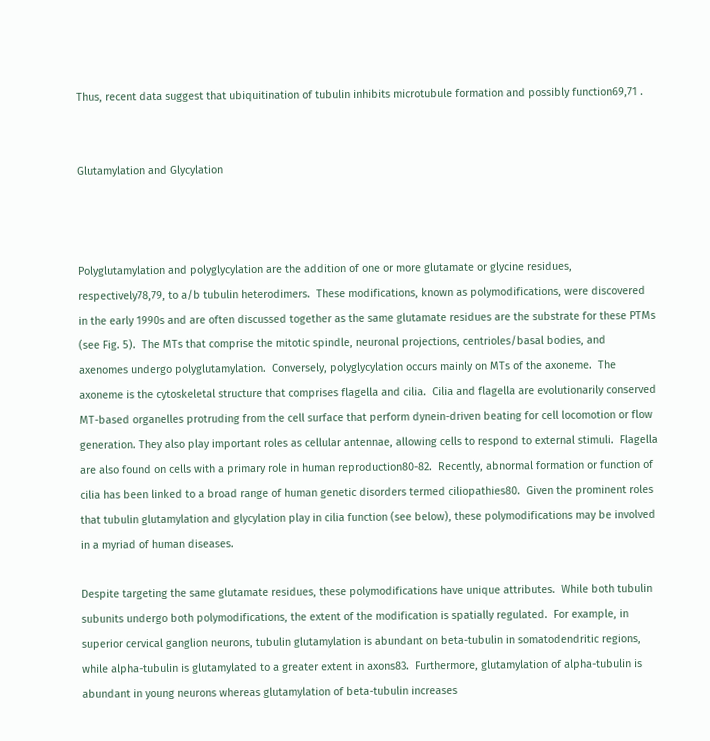Thus, recent data suggest that ubiquitination of tubulin inhibits microtubule formation and possibly function69,71 .


Glutamylation and Glycylation



Polyglutamylation and polyglycylation are the addition of one or more glutamate or glycine residues, respectively78,79, to a/b tubulin heterodimers.  These modifications, known as polymodifications, were discovered in the early 1990s and are often discussed together as the same glutamate residues are the substrate for these PTMs (see Fig. 5).  The MTs that comprise the mitotic spindle, neuronal projections, centrioles/basal bodies, and axenomes undergo polyglutamylation.  Conversely, polyglycylation occurs mainly on MTs of the axoneme.  The axoneme is the cytoskeletal structure that comprises flagella and cilia.  Cilia and flagella are evolutionarily conserved MT-based organelles protruding from the cell surface that perform dynein-driven beating for cell locomotion or flow generation. They also play important roles as cellular antennae, allowing cells to respond to external stimuli.  Flagella are also found on cells with a primary role in human reproduction80-82.  Recently, abnormal formation or function of cilia has been linked to a broad range of human genetic disorders termed ciliopathies80.  Given the prominent roles that tubulin glutamylation and glycylation play in cilia function (see below), these polymodifications may be involved in a myriad of human diseases.

Despite targeting the same glutamate residues, these polymodifications have unique attributes.  While both tubulin subunits undergo both polymodifications, the extent of the modification is spatially regulated.  For example, in superior cervical ganglion neurons, tubulin glutamylation is abundant on beta-tubulin in somatodendritic regions, while alpha-tubulin is glutamylated to a greater extent in axons83.  Furthermore, glutamylation of alpha-tubulin is abundant in young neurons whereas glutamylation of beta-tubulin increases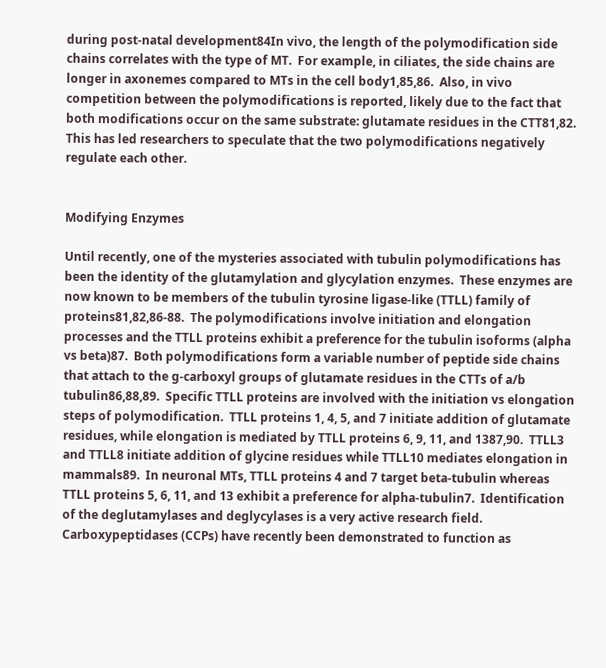during post-natal development84In vivo, the length of the polymodification side chains correlates with the type of MT.  For example, in ciliates, the side chains are longer in axonemes compared to MTs in the cell body1,85,86.  Also, in vivo competition between the polymodifications is reported, likely due to the fact that both modifications occur on the same substrate: glutamate residues in the CTT81,82.  This has led researchers to speculate that the two polymodifications negatively regulate each other.


Modifying Enzymes

Until recently, one of the mysteries associated with tubulin polymodifications has been the identity of the glutamylation and glycylation enzymes.  These enzymes are now known to be members of the tubulin tyrosine ligase-like (TTLL) family of proteins81,82,86-88.  The polymodifications involve initiation and elongation processes and the TTLL proteins exhibit a preference for the tubulin isoforms (alpha vs beta)87.  Both polymodifications form a variable number of peptide side chains that attach to the g-carboxyl groups of glutamate residues in the CTTs of a/b tubulin86,88,89.  Specific TTLL proteins are involved with the initiation vs elongation steps of polymodification.  TTLL proteins 1, 4, 5, and 7 initiate addition of glutamate residues, while elongation is mediated by TTLL proteins 6, 9, 11, and 1387,90.  TTLL3 and TTLL8 initiate addition of glycine residues while TTLL10 mediates elongation in mammals89.  In neuronal MTs, TTLL proteins 4 and 7 target beta-tubulin whereas TTLL proteins 5, 6, 11, and 13 exhibit a preference for alpha-tubulin7.  Identification of the deglutamylases and deglycylases is a very active research field.  Carboxypeptidases (CCPs) have recently been demonstrated to function as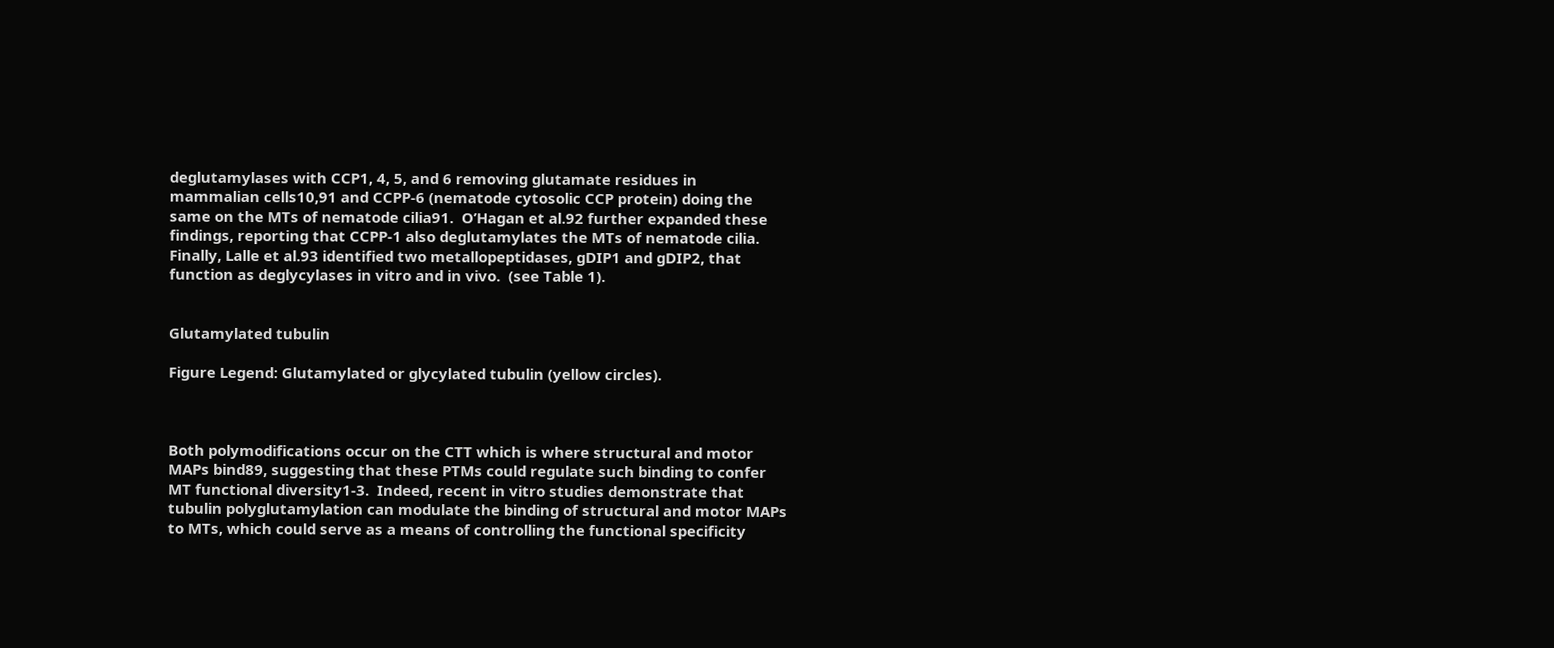deglutamylases with CCP1, 4, 5, and 6 removing glutamate residues in mammalian cells10,91 and CCPP-6 (nematode cytosolic CCP protein) doing the same on the MTs of nematode cilia91.  O’Hagan et al.92 further expanded these findings, reporting that CCPP-1 also deglutamylates the MTs of nematode cilia.  Finally, Lalle et al.93 identified two metallopeptidases, gDIP1 and gDIP2, that function as deglycylases in vitro and in vivo.  (see Table 1).


Glutamylated tubulin

Figure Legend: Glutamylated or glycylated tubulin (yellow circles).



Both polymodifications occur on the CTT which is where structural and motor MAPs bind89, suggesting that these PTMs could regulate such binding to confer MT functional diversity1-3.  Indeed, recent in vitro studies demonstrate that tubulin polyglutamylation can modulate the binding of structural and motor MAPs to MTs, which could serve as a means of controlling the functional specificity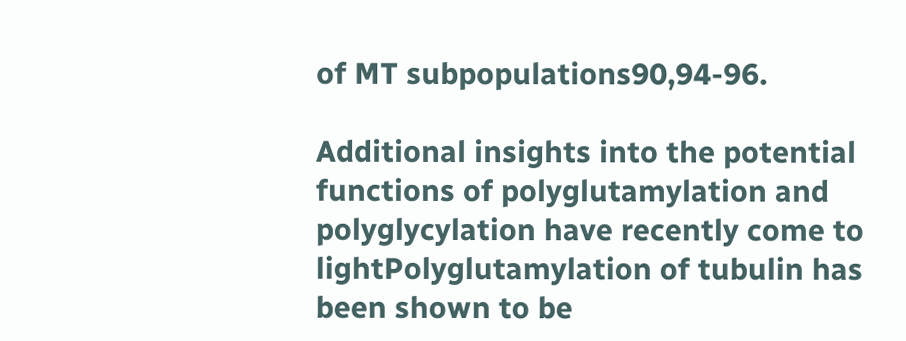of MT subpopulations90,94-96.

Additional insights into the potential functions of polyglutamylation and polyglycylation have recently come to lightPolyglutamylation of tubulin has been shown to be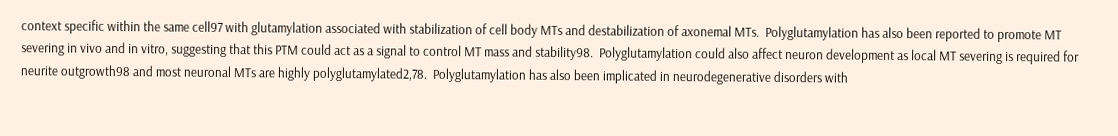context specific within the same cell97 with glutamylation associated with stabilization of cell body MTs and destabilization of axonemal MTs.  Polyglutamylation has also been reported to promote MT severing in vivo and in vitro, suggesting that this PTM could act as a signal to control MT mass and stability98.  Polyglutamylation could also affect neuron development as local MT severing is required for neurite outgrowth98 and most neuronal MTs are highly polyglutamylated2,78.  Polyglutamylation has also been implicated in neurodegenerative disorders with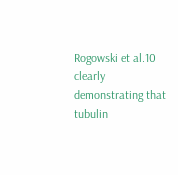Rogowski et al.10 clearly demonstrating that tubulin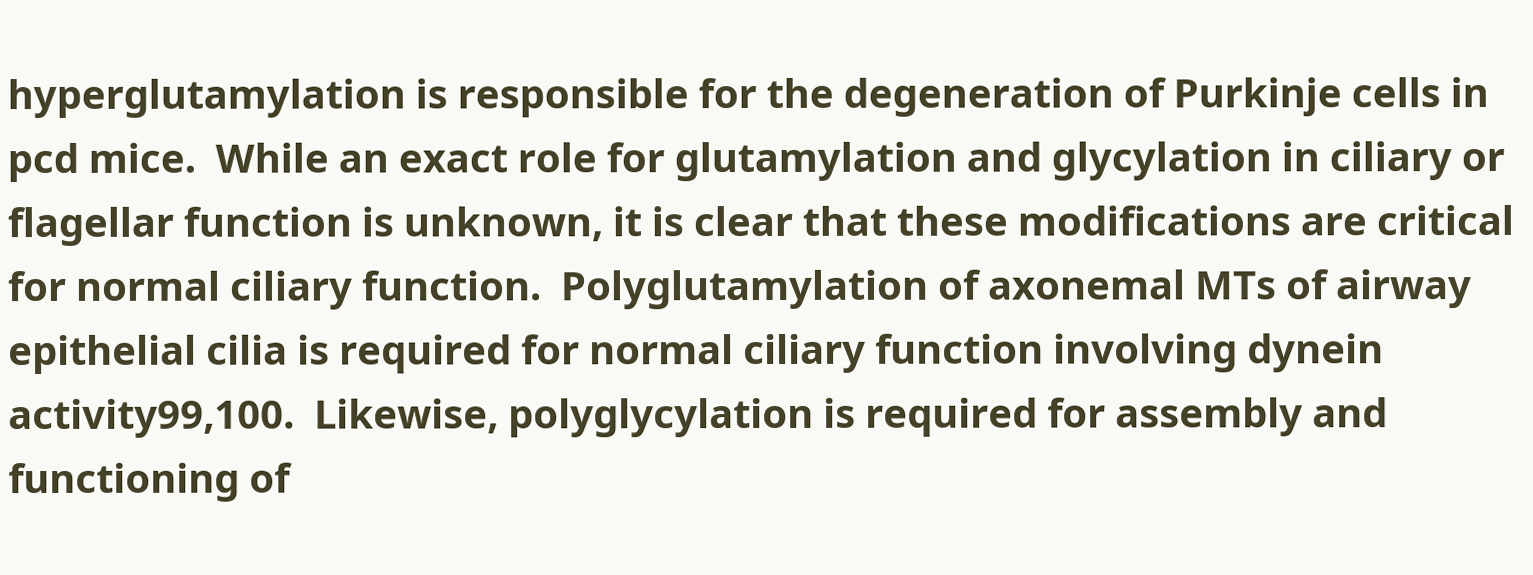hyperglutamylation is responsible for the degeneration of Purkinje cells in pcd mice.  While an exact role for glutamylation and glycylation in ciliary or flagellar function is unknown, it is clear that these modifications are critical for normal ciliary function.  Polyglutamylation of axonemal MTs of airway epithelial cilia is required for normal ciliary function involving dynein activity99,100.  Likewise, polyglycylation is required for assembly and functioning of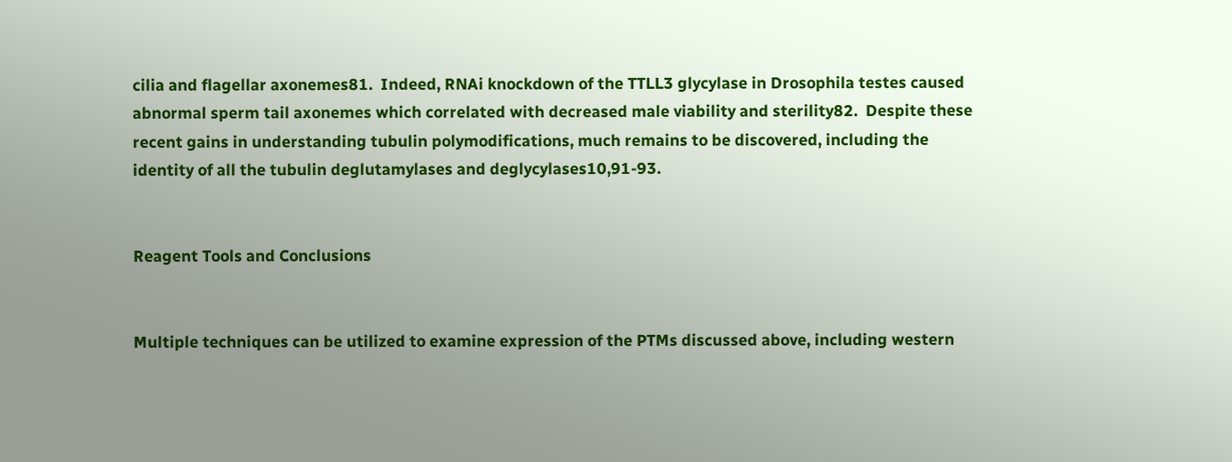cilia and flagellar axonemes81.  Indeed, RNAi knockdown of the TTLL3 glycylase in Drosophila testes caused abnormal sperm tail axonemes which correlated with decreased male viability and sterility82.  Despite these recent gains in understanding tubulin polymodifications, much remains to be discovered, including the identity of all the tubulin deglutamylases and deglycylases10,91-93.


Reagent Tools and Conclusions


Multiple techniques can be utilized to examine expression of the PTMs discussed above, including western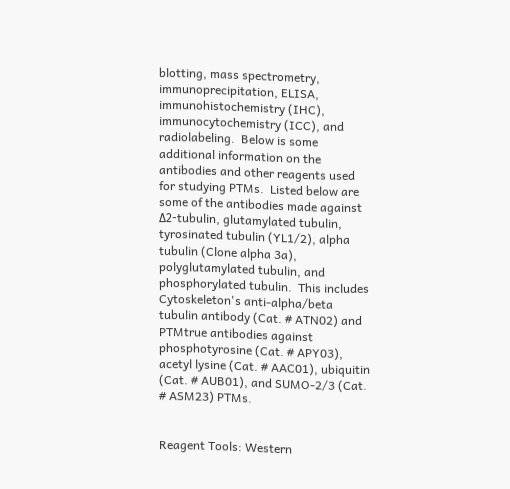blotting, mass spectrometry, immunoprecipitation, ELISA, immunohistochemistry (IHC), immunocytochemistry (ICC), and radiolabeling.  Below is some additional information on the antibodies and other reagents used for studying PTMs.  Listed below are some of the antibodies made against Δ2-tubulin, glutamylated tubulin, tyrosinated tubulin (YL1/2), alpha tubulin (Clone alpha 3a), polyglutamylated tubulin, and phosphorylated tubulin.  This includes Cytoskeleton's anti-alpha/beta tubulin antibody (Cat. # ATN02) and PTMtrue antibodies against phosphotyrosine (Cat. # APY03), acetyl lysine (Cat. # AAC01), ubiquitin (Cat. # AUB01), and SUMO-2/3 (Cat. # ASM23) PTMs.


Reagent Tools: Western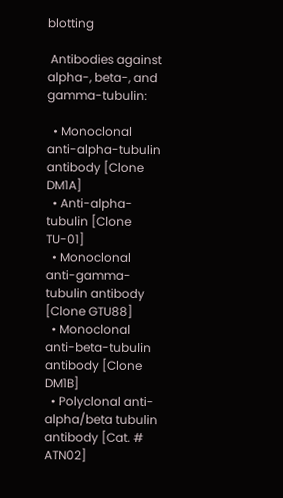blotting

 Antibodies against alpha-, beta-, and gamma-tubulin:

  • Monoclonal anti-alpha-tubulin antibody [Clone DM1A]
  • Anti-alpha-tubulin [Clone TU-01]
  • Monoclonal anti-gamma-tubulin antibody [Clone GTU88]
  • Monoclonal anti-beta-tubulin antibody [Clone DM1B]
  • Polyclonal anti-alpha/beta tubulin antibody [Cat. # ATN02]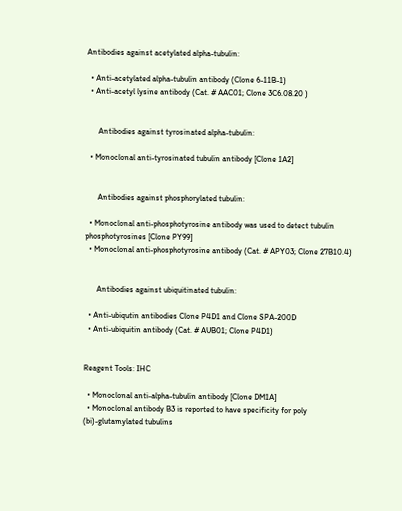Antibodies against acetylated alpha-tubulin:

  • Anti-acetylated alpha-tubulin antibody (Clone 6-11B-1)
  • Anti-acetyl lysine antibody (Cat. # AAC01; Clone 3C6.08.20 )


      Antibodies against tyrosinated alpha-tubulin:

  • Monoclonal anti-tyrosinated tubulin antibody [Clone 1A2]


      Antibodies against phosphorylated tubulin:

  • Monoclonal anti-phosphotyrosine antibody was used to detect tubulin phosphotyrosines [Clone PY99]
  • Monoclonal anti-phosphotyrosine antibody (Cat. # APY03; Clone 27B10.4)


      Antibodies against ubiquitinated tubulin:

  • Anti-ubiqutin antibodies Clone P4D1 and Clone SPA-200D
  • Anti-ubiquitin antibody (Cat. # AUB01; Clone P4D1)


Reagent Tools: IHC

  • Monoclonal anti-alpha-tubulin antibody [Clone DM1A]
  • Monoclonal antibody B3 is reported to have specificity for poly (bi)-glutamylated tubulins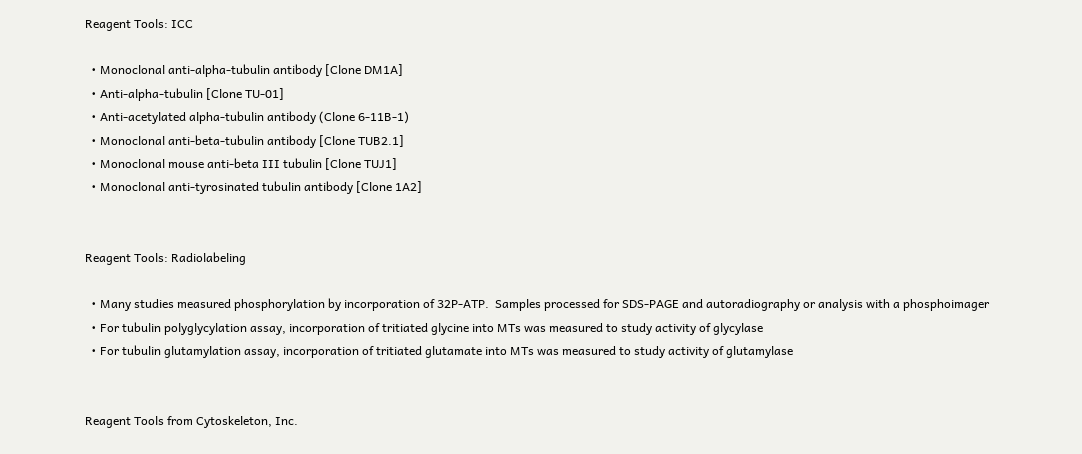Reagent Tools: ICC

  • Monoclonal anti-alpha-tubulin antibody [Clone DM1A]
  • Anti-alpha-tubulin [Clone TU-01]
  • Anti-acetylated alpha-tubulin antibody (Clone 6-11B-1)
  • Monoclonal anti-beta-tubulin antibody [Clone TUB2.1]
  • Monoclonal mouse anti-beta III tubulin [Clone TUJ1]
  • Monoclonal anti-tyrosinated tubulin antibody [Clone 1A2]


Reagent Tools: Radiolabeling

  • Many studies measured phosphorylation by incorporation of 32P-ATP.  Samples processed for SDS-PAGE and autoradiography or analysis with a phosphoimager
  • For tubulin polyglycylation assay, incorporation of tritiated glycine into MTs was measured to study activity of glycylase
  • For tubulin glutamylation assay, incorporation of tritiated glutamate into MTs was measured to study activity of glutamylase


Reagent Tools from Cytoskeleton, Inc.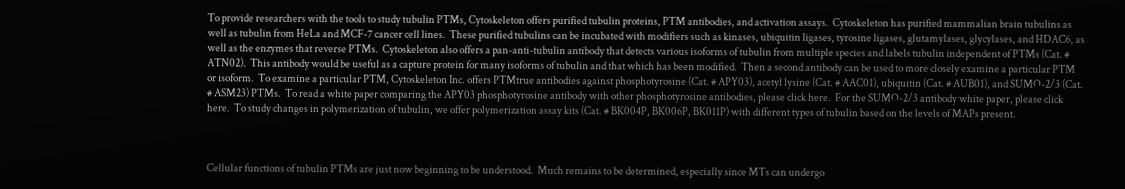To provide researchers with the tools to study tubulin PTMs, Cytoskeleton offers purified tubulin proteins, PTM antibodies, and activation assays.  Cytoskeleton has purified mammalian brain tubulins as well as tubulin from HeLa and MCF-7 cancer cell lines.  These purified tubulins can be incubated with modifiers such as kinases, ubiquitin ligases, tyrosine ligases, glutamylases, glycylases, and HDAC6, as well as the enzymes that reverse PTMs.  Cytoskeleton also offers a pan-anti-tubulin antibody that detects various isoforms of tubulin from multiple species and labels tubulin independent of PTMs (Cat. # ATN02).  This antibody would be useful as a capture protein for many isoforms of tubulin and that which has been modified.  Then a second antibody can be used to more closely examine a particular PTM or isoform.  To examine a particular PTM, Cytoskeleton Inc. offers PTMtrue antibodies against phosphotyrosine (Cat. # APY03), acetyl lysine (Cat. # AAC01), ubiquitin (Cat. # AUB01), and SUMO-2/3 (Cat. # ASM23) PTMs.  To read a white paper comparing the APY03 phosphotyrosine antibody with other phosphotyrosine antibodies, please click here.  For the SUMO-2/3 antibody white paper, please click here.  To study changes in polymerization of tubulin, we offer polymerization assay kits (Cat. # BK004P, BK006P, BK011P) with different types of tubulin based on the levels of MAPs present.



Cellular functions of tubulin PTMs are just now beginning to be understood.  Much remains to be determined, especially since MTs can undergo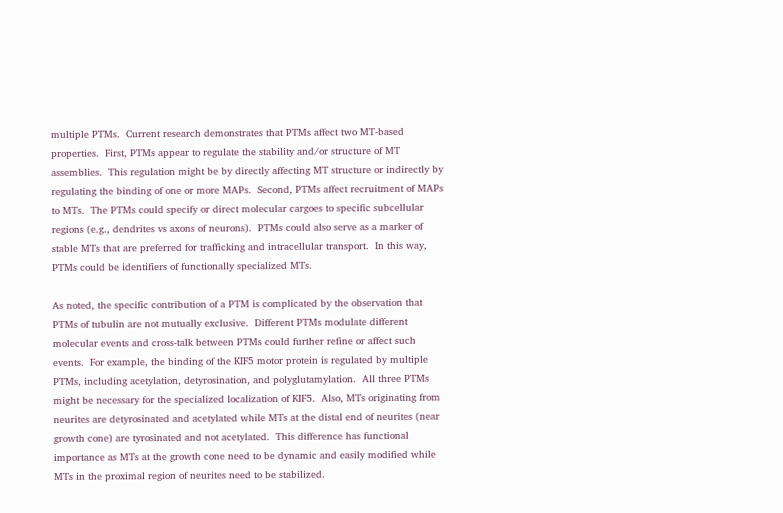multiple PTMs.  Current research demonstrates that PTMs affect two MT-based properties.  First, PTMs appear to regulate the stability and/or structure of MT assemblies.  This regulation might be by directly affecting MT structure or indirectly by regulating the binding of one or more MAPs.  Second, PTMs affect recruitment of MAPs to MTs.  The PTMs could specify or direct molecular cargoes to specific subcellular regions (e.g., dendrites vs axons of neurons).  PTMs could also serve as a marker of stable MTs that are preferred for trafficking and intracellular transport.  In this way, PTMs could be identifiers of functionally specialized MTs.

As noted, the specific contribution of a PTM is complicated by the observation that PTMs of tubulin are not mutually exclusive.  Different PTMs modulate different molecular events and cross-talk between PTMs could further refine or affect such events.  For example, the binding of the KIF5 motor protein is regulated by multiple PTMs, including acetylation, detyrosination, and polyglutamylation.  All three PTMs might be necessary for the specialized localization of KIF5.  Also, MTs originating from neurites are detyrosinated and acetylated while MTs at the distal end of neurites (near growth cone) are tyrosinated and not acetylated.  This difference has functional importance as MTs at the growth cone need to be dynamic and easily modified while MTs in the proximal region of neurites need to be stabilized.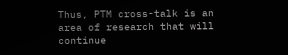Thus, PTM cross-talk is an area of research that will continue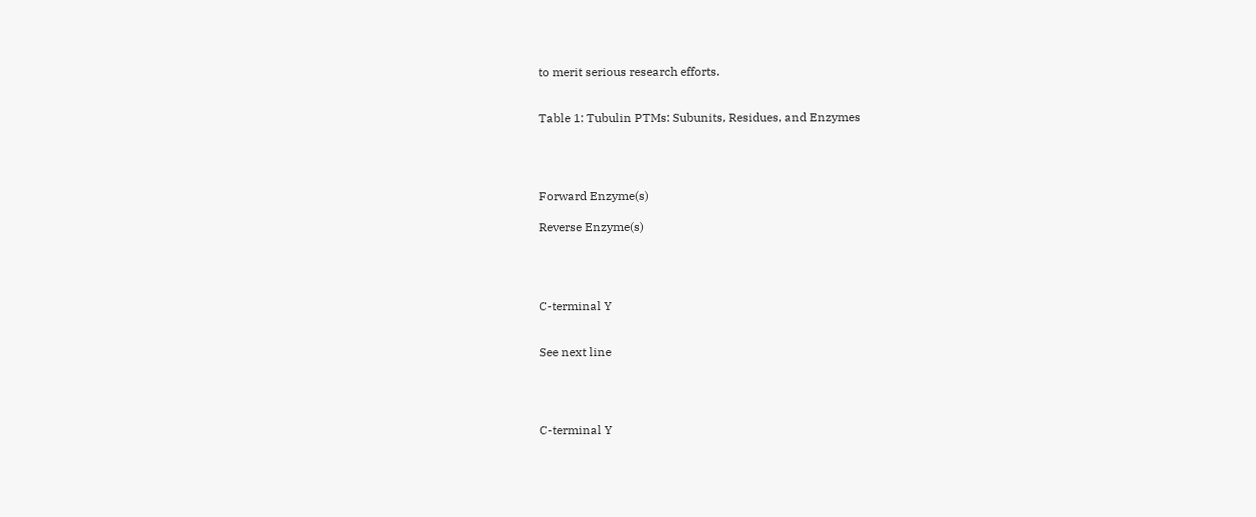to merit serious research efforts.


Table 1: Tubulin PTMs: Subunits, Residues, and Enzymes




Forward Enzyme(s)

Reverse Enzyme(s)




C-terminal Y


See next line




C-terminal Y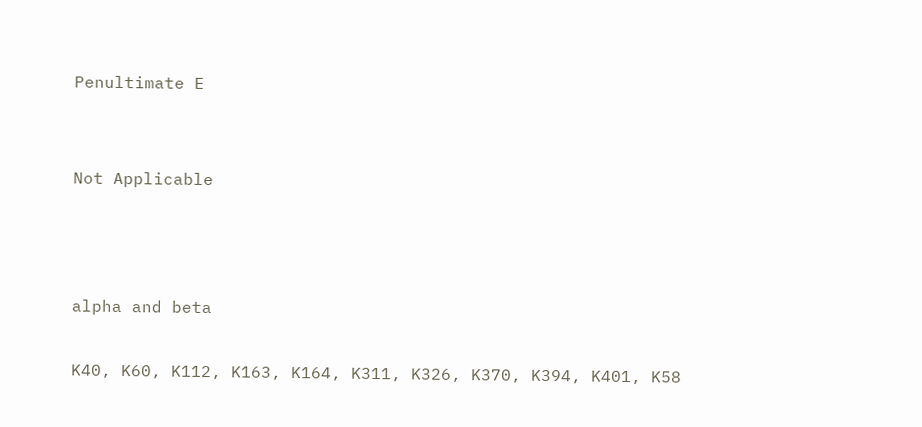Penultimate E


Not Applicable



alpha and beta

K40, K60, K112, K163, K164, K311, K326, K370, K394, K401, K58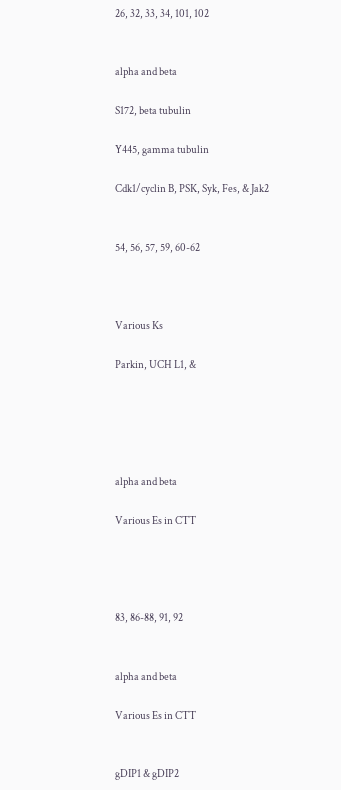26, 32, 33, 34, 101, 102


alpha and beta

S172, beta tubulin

Y445, gamma tubulin

Cdk1/cyclin B, PSK, Syk, Fes, & Jak2


54, 56, 57, 59, 60-62



Various Ks

Parkin, UCH L1, &





alpha and beta

Various Es in CTT




83, 86-88, 91, 92


alpha and beta

Various Es in CTT


gDIP1 & gDIP2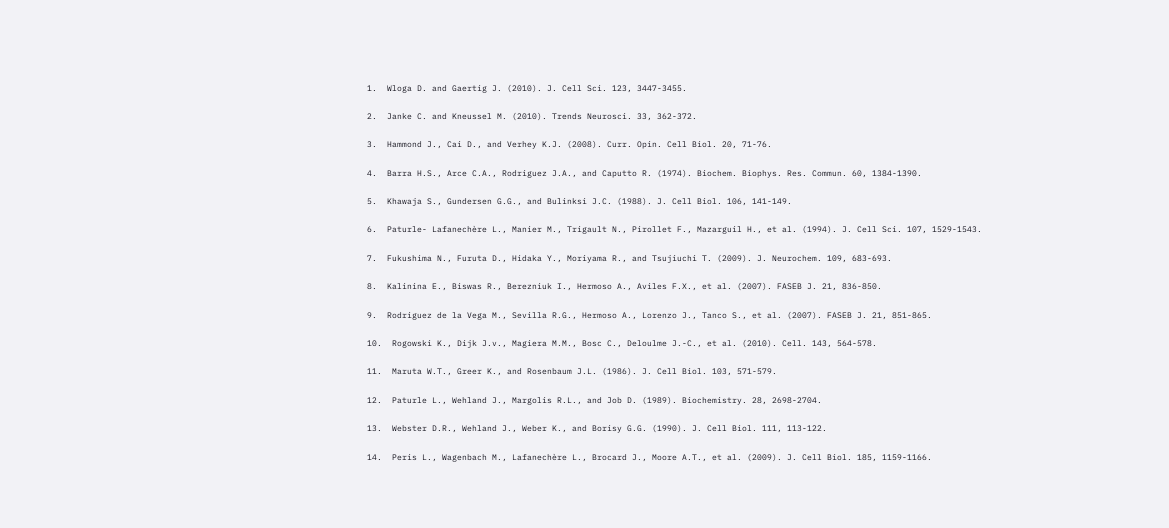1.  Wloga D. and Gaertig J. (2010). J. Cell Sci. 123, 3447-3455.

2.  Janke C. and Kneussel M. (2010). Trends Neurosci. 33, 362-372.

3.  Hammond J., Cai D., and Verhey K.J. (2008). Curr. Opin. Cell Biol. 20, 71-76.

4.  Barra H.S., Arce C.A., Rodriguez J.A., and Caputto R. (1974). Biochem. Biophys. Res. Commun. 60, 1384-1390.

5.  Khawaja S., Gundersen G.G., and Bulinksi J.C. (1988). J. Cell Biol. 106, 141-149.

6.  Paturle- Lafanechère L., Manier M., Trigault N., Pirollet F., Mazarguil H., et al. (1994). J. Cell Sci. 107, 1529-1543.

7.  Fukushima N., Furuta D., Hidaka Y., Moriyama R., and Tsujiuchi T. (2009). J. Neurochem. 109, 683-693.

8.  Kalinina E., Biswas R., Berezniuk I., Hermoso A., Aviles F.X., et al. (2007). FASEB J. 21, 836-850.

9.  Rodriguez de la Vega M., Sevilla R.G., Hermoso A., Lorenzo J., Tanco S., et al. (2007). FASEB J. 21, 851-865.

10.  Rogowski K., Dijk J.v., Magiera M.M., Bosc C., Deloulme J.-C., et al. (2010). Cell. 143, 564-578.

11.  Maruta W.T., Greer K., and Rosenbaum J.L. (1986). J. Cell Biol. 103, 571-579.

12.  Paturle L., Wehland J., Margolis R.L., and Job D. (1989). Biochemistry. 28, 2698-2704.

13.  Webster D.R., Wehland J., Weber K., and Borisy G.G. (1990). J. Cell Biol. 111, 113-122.

14.  Peris L., Wagenbach M., Lafanechère L., Brocard J., Moore A.T., et al. (2009). J. Cell Biol. 185, 1159-1166.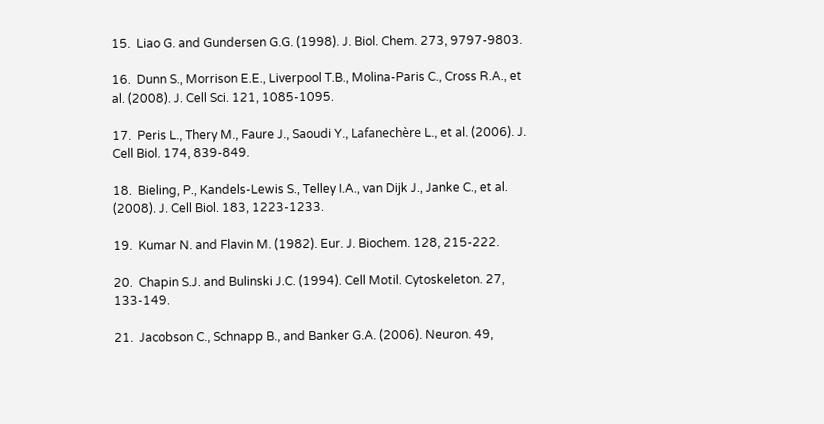15.  Liao G. and Gundersen G.G. (1998). J. Biol. Chem. 273, 9797-9803.

16.  Dunn S., Morrison E.E., Liverpool T.B., Molina-Paris C., Cross R.A., et al. (2008). J. Cell Sci. 121, 1085-1095.

17.  Peris L., Thery M., Faure J., Saoudi Y., Lafanechère L., et al. (2006). J. Cell Biol. 174, 839-849.

18.  Bieling, P., Kandels-Lewis S., Telley I.A., van Dijk J., Janke C., et al. (2008). J. Cell Biol. 183, 1223-1233.

19.  Kumar N. and Flavin M. (1982). Eur. J. Biochem. 128, 215-222.

20.  Chapin S.J. and Bulinski J.C. (1994). Cell Motil. Cytoskeleton. 27, 133-149.

21.  Jacobson C., Schnapp B., and Banker G.A. (2006). Neuron. 49,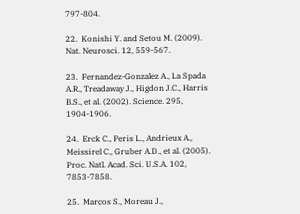797-804.

22.  Konishi Y. and Setou M. (2009). Nat. Neurosci. 12, 559-567.

23.  Fernandez-Gonzalez A., La Spada A.R., Treadaway J., Higdon J.C., Harris B.S., et al. (2002). Science. 295, 1904-1906.

24.  Erck C., Peris L., Andrieux A., Meissirel C., Gruber A.D., et al. (2005). Proc. Natl. Acad. Sci. U.S.A. 102, 7853-7858.

25.  Marcos S., Moreau J.,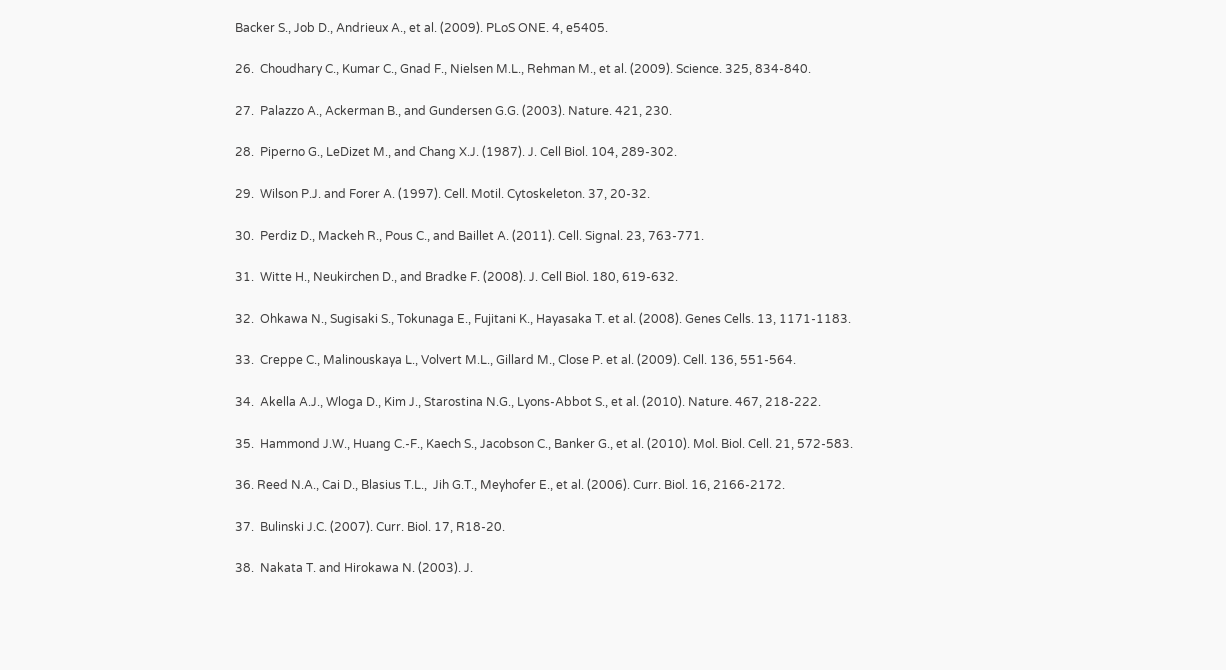Backer S., Job D., Andrieux A., et al. (2009). PLoS ONE. 4, e5405.

26.  Choudhary C., Kumar C., Gnad F., Nielsen M.L., Rehman M., et al. (2009). Science. 325, 834-840.

27.  Palazzo A., Ackerman B., and Gundersen G.G. (2003). Nature. 421, 230.

28.  Piperno G., LeDizet M., and Chang X.J. (1987). J. Cell Biol. 104, 289-302.

29.  Wilson P.J. and Forer A. (1997). Cell. Motil. Cytoskeleton. 37, 20-32.

30.  Perdiz D., Mackeh R., Pous C., and Baillet A. (2011). Cell. Signal. 23, 763-771.

31.  Witte H., Neukirchen D., and Bradke F. (2008). J. Cell Biol. 180, 619-632.

32.  Ohkawa N., Sugisaki S., Tokunaga E., Fujitani K., Hayasaka T. et al. (2008). Genes Cells. 13, 1171-1183.

33.  Creppe C., Malinouskaya L., Volvert M.L., Gillard M., Close P. et al. (2009). Cell. 136, 551-564.

34.  Akella A.J., Wloga D., Kim J., Starostina N.G., Lyons-Abbot S., et al. (2010). Nature. 467, 218-222.

35.  Hammond J.W., Huang C.-F., Kaech S., Jacobson C., Banker G., et al. (2010). Mol. Biol. Cell. 21, 572-583.

36. Reed N.A., Cai D., Blasius T.L.,  Jih G.T., Meyhofer E., et al. (2006). Curr. Biol. 16, 2166-2172.

37.  Bulinski J.C. (2007). Curr. Biol. 17, R18-20.

38.  Nakata T. and Hirokawa N. (2003). J.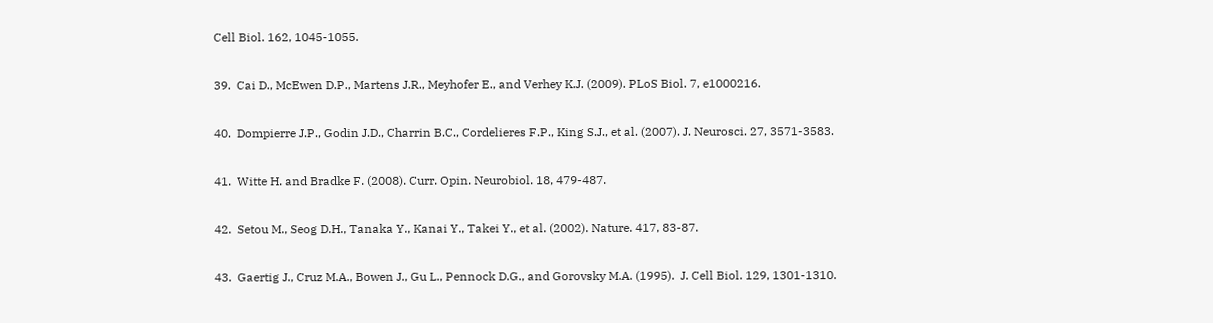Cell Biol. 162, 1045-1055.

39.  Cai D., McEwen D.P., Martens J.R., Meyhofer E., and Verhey K.J. (2009). PLoS Biol. 7, e1000216.

40.  Dompierre J.P., Godin J.D., Charrin B.C., Cordelieres F.P., King S.J., et al. (2007). J. Neurosci. 27, 3571-3583.

41.  Witte H. and Bradke F. (2008). Curr. Opin. Neurobiol. 18, 479-487.

42.  Setou M., Seog D.H., Tanaka Y., Kanai Y., Takei Y., et al. (2002). Nature. 417, 83-87.

43.  Gaertig J., Cruz M.A., Bowen J., Gu L., Pennock D.G., and Gorovsky M.A. (1995).  J. Cell Biol. 129, 1301-1310.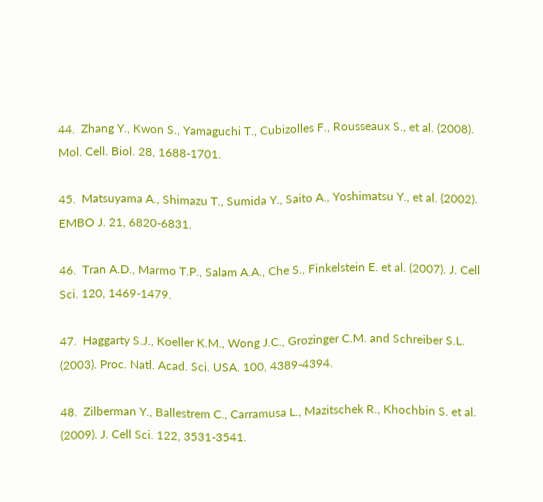44.  Zhang Y., Kwon S., Yamaguchi T., Cubizolles F., Rousseaux S., et al. (2008). Mol. Cell. Biol. 28, 1688-1701.

45.  Matsuyama A., Shimazu T., Sumida Y., Saito A., Yoshimatsu Y., et al. (2002). EMBO J. 21, 6820-6831.

46.  Tran A.D., Marmo T.P., Salam A.A., Che S., Finkelstein E. et al. (2007). J. Cell Sci. 120, 1469-1479.

47.  Haggarty S.J., Koeller K.M., Wong J.C., Grozinger C.M. and Schreiber S.L. (2003). Proc. Natl. Acad. Sci. USA. 100, 4389-4394.

48.  Zilberman Y., Ballestrem C., Carramusa L., Mazitschek R., Khochbin S. et al. (2009). J. Cell Sci. 122, 3531-3541.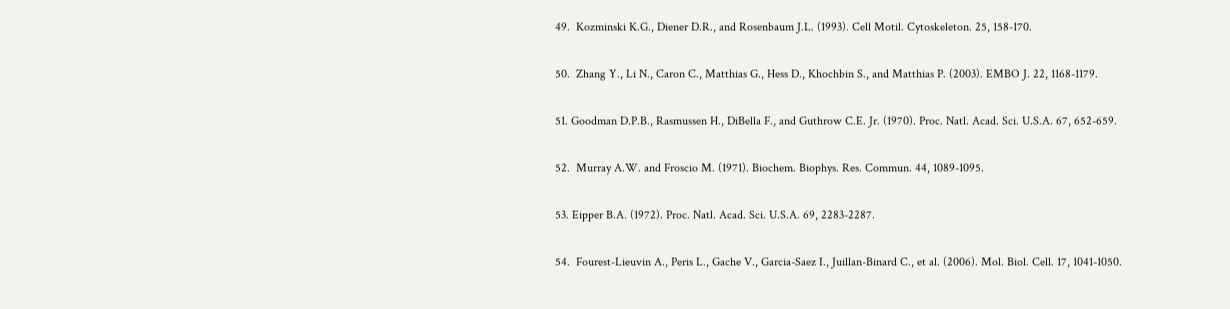49.  Kozminski K.G., Diener D.R., and Rosenbaum J.L. (1993). Cell Motil. Cytoskeleton. 25, 158-170.

50.  Zhang Y., Li N., Caron C., Matthias G., Hess D., Khochbin S., and Matthias P. (2003). EMBO J. 22, 1168-1179.

51. Goodman D.P.B., Rasmussen H., DiBella F., and Guthrow C.E. Jr. (1970). Proc. Natl. Acad. Sci. U.S.A. 67, 652-659.

52.  Murray A.W. and Froscio M. (1971). Biochem. Biophys. Res. Commun. 44, 1089-1095.

53. Eipper B.A. (1972). Proc. Natl. Acad. Sci. U.S.A. 69, 2283-2287.

54.  Fourest-Lieuvin A., Peris L., Gache V., Garcia-Saez I., Juillan-Binard C., et al. (2006). Mol. Biol. Cell. 17, 1041-1050.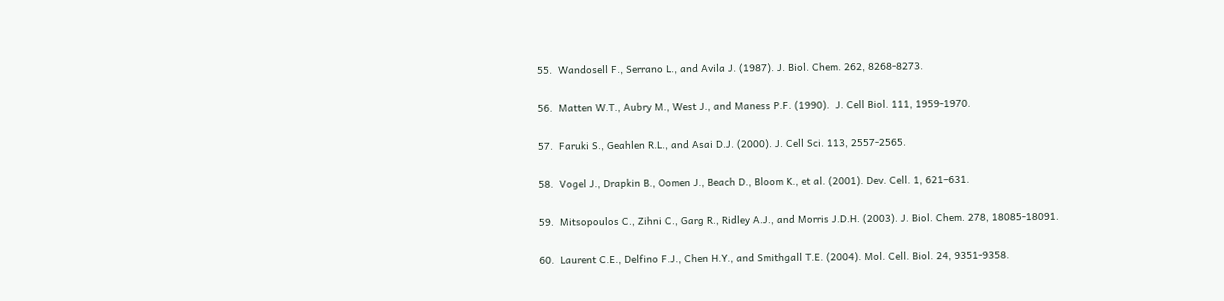55.  Wandosell F., Serrano L., and Avila J. (1987). J. Biol. Chem. 262, 8268-8273.

56.  Matten W.T., Aubry M., West J., and Maness P.F. (1990).  J. Cell Biol. 111, 1959-1970.

57.  Faruki S., Geahlen R.L., and Asai D.J. (2000). J. Cell Sci. 113, 2557-2565.

58.  Vogel J., Drapkin B., Oomen J., Beach D., Bloom K., et al. (2001). Dev. Cell. 1, 621–631.

59.  Mitsopoulos C., Zihni C., Garg R., Ridley A.J., and Morris J.D.H. (2003). J. Biol. Chem. 278, 18085-18091.

60.  Laurent C.E., Delfino F.J., Chen H.Y., and Smithgall T.E. (2004). Mol. Cell. Biol. 24, 9351-9358.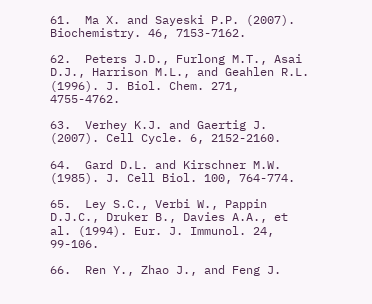61.  Ma X. and Sayeski P.P. (2007). Biochemistry. 46, 7153-7162.

62.  Peters J.D., Furlong M.T., Asai D.J., Harrison M.L., and Geahlen R.L. (1996). J. Biol. Chem. 271, 4755-4762.

63.  Verhey K.J. and Gaertig J. (2007). Cell Cycle. 6, 2152-2160.

64.  Gard D.L. and Kirschner M.W. (1985). J. Cell Biol. 100, 764-774.

65.  Ley S.C., Verbi W., Pappin D.J.C., Druker B., Davies A.A., et al. (1994). Eur. J. Immunol. 24, 99-106.

66.  Ren Y., Zhao J., and Feng J.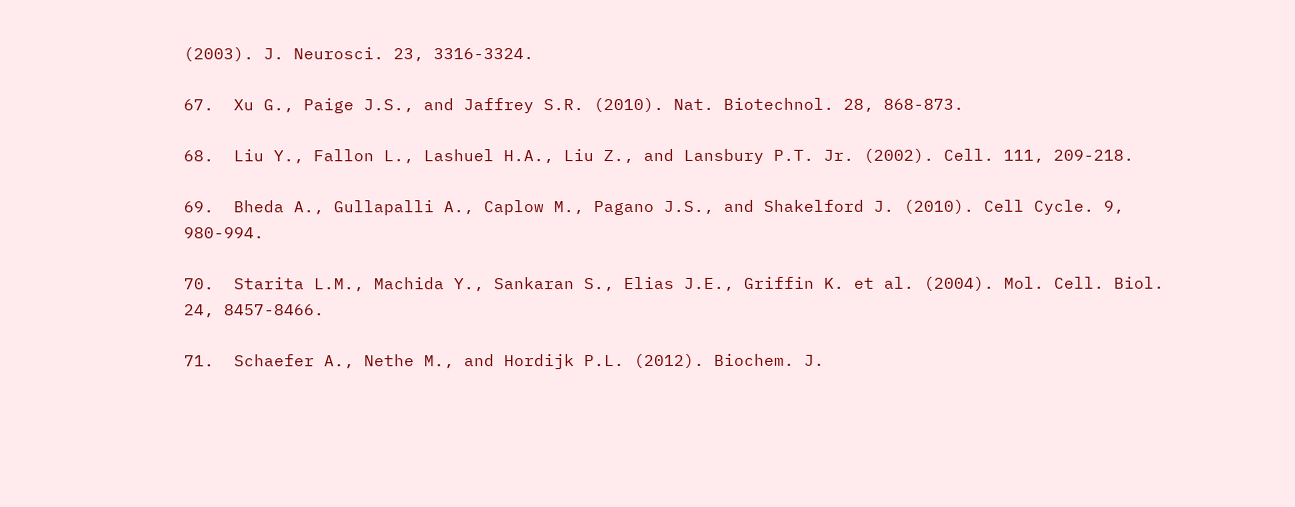(2003). J. Neurosci. 23, 3316-3324.

67.  Xu G., Paige J.S., and Jaffrey S.R. (2010). Nat. Biotechnol. 28, 868-873.

68.  Liu Y., Fallon L., Lashuel H.A., Liu Z., and Lansbury P.T. Jr. (2002). Cell. 111, 209-218.

69.  Bheda A., Gullapalli A., Caplow M., Pagano J.S., and Shakelford J. (2010). Cell Cycle. 9, 980-994.

70.  Starita L.M., Machida Y., Sankaran S., Elias J.E., Griffin K. et al. (2004). Mol. Cell. Biol. 24, 8457-8466.

71.  Schaefer A., Nethe M., and Hordijk P.L. (2012). Biochem. J.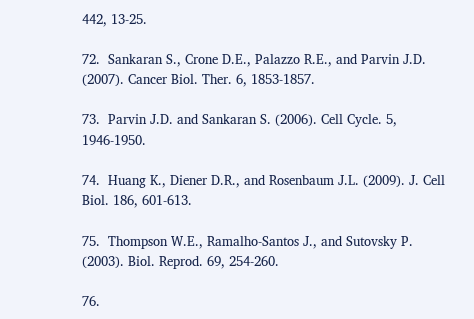442, 13-25.

72.  Sankaran S., Crone D.E., Palazzo R.E., and Parvin J.D. (2007). Cancer Biol. Ther. 6, 1853-1857.

73.  Parvin J.D. and Sankaran S. (2006). Cell Cycle. 5, 1946-1950.

74.  Huang K., Diener D.R., and Rosenbaum J.L. (2009). J. Cell Biol. 186, 601-613.

75.  Thompson W.E., Ramalho-Santos J., and Sutovsky P. (2003). Biol. Reprod. 69, 254-260.

76.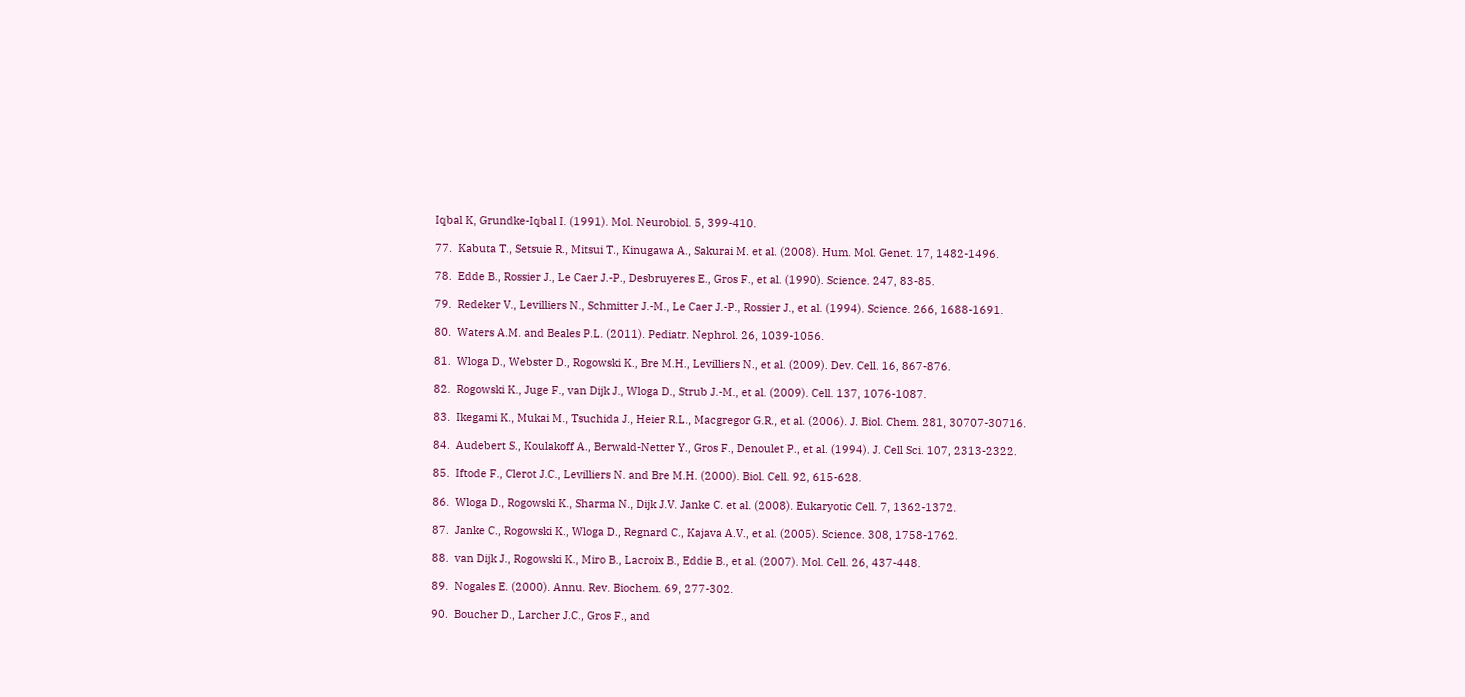Iqbal K, Grundke-Iqbal I. (1991). Mol. Neurobiol. 5, 399-410.

77.  Kabuta T., Setsuie R., Mitsui T., Kinugawa A., Sakurai M. et al. (2008). Hum. Mol. Genet. 17, 1482-1496.

78.  Edde B., Rossier J., Le Caer J.-P., Desbruyeres E., Gros F., et al. (1990). Science. 247, 83-85.

79.  Redeker V., Levilliers N., Schmitter J.-M., Le Caer J.-P., Rossier J., et al. (1994). Science. 266, 1688-1691.

80.  Waters A.M. and Beales P.L. (2011). Pediatr. Nephrol. 26, 1039-1056.

81.  Wloga D., Webster D., Rogowski K., Bre M.H., Levilliers N., et al. (2009). Dev. Cell. 16, 867-876.

82.  Rogowski K., Juge F., van Dijk J., Wloga D., Strub J.-M., et al. (2009). Cell. 137, 1076-1087.

83.  Ikegami K., Mukai M., Tsuchida J., Heier R.L., Macgregor G.R., et al. (2006). J. Biol. Chem. 281, 30707-30716.

84.  Audebert S., Koulakoff A., Berwald-Netter Y., Gros F., Denoulet P., et al. (1994). J. Cell Sci. 107, 2313-2322.

85.  Iftode F., Clerot J.C., Levilliers N. and Bre M.H. (2000). Biol. Cell. 92, 615-628.

86.  Wloga D., Rogowski K., Sharma N., Dijk J.V. Janke C. et al. (2008). Eukaryotic Cell. 7, 1362-1372.

87.  Janke C., Rogowski K., Wloga D., Regnard C., Kajava A.V., et al. (2005). Science. 308, 1758-1762.

88.  van Dijk J., Rogowski K., Miro B., Lacroix B., Eddie B., et al. (2007). Mol. Cell. 26, 437-448.

89.  Nogales E. (2000). Annu. Rev. Biochem. 69, 277-302.

90.  Boucher D., Larcher J.C., Gros F., and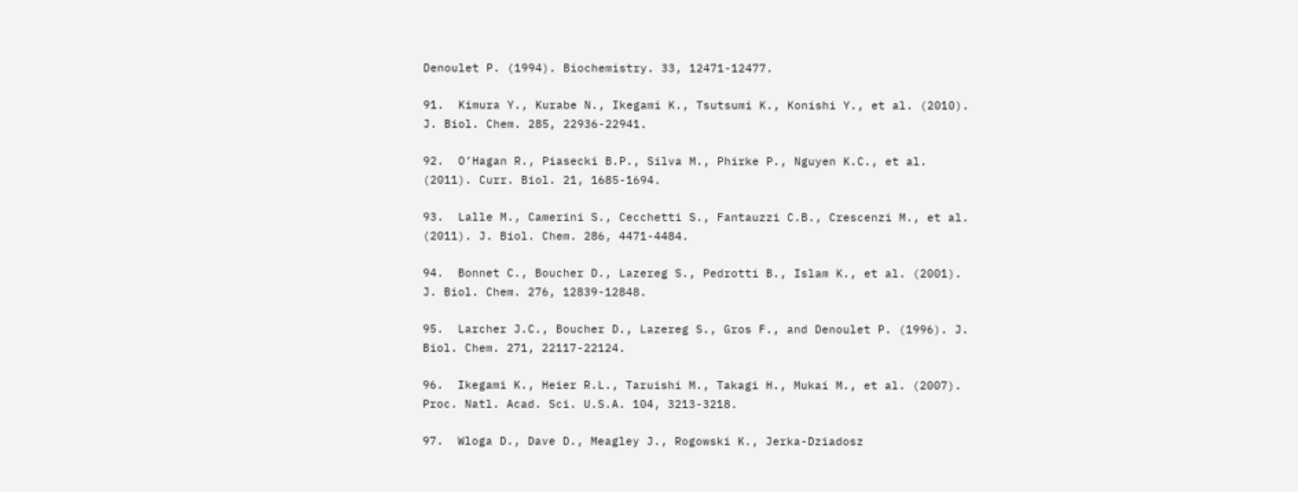Denoulet P. (1994). Biochemistry. 33, 12471-12477.

91.  Kimura Y., Kurabe N., Ikegami K., Tsutsumi K., Konishi Y., et al. (2010). J. Biol. Chem. 285, 22936-22941.

92.  O’Hagan R., Piasecki B.P., Silva M., Phirke P., Nguyen K.C., et al. (2011). Curr. Biol. 21, 1685-1694.

93.  Lalle M., Camerini S., Cecchetti S., Fantauzzi C.B., Crescenzi M., et al. (2011). J. Biol. Chem. 286, 4471-4484.

94.  Bonnet C., Boucher D., Lazereg S., Pedrotti B., Islam K., et al. (2001). J. Biol. Chem. 276, 12839-12848.

95.  Larcher J.C., Boucher D., Lazereg S., Gros F., and Denoulet P. (1996). J. Biol. Chem. 271, 22117-22124.

96.  Ikegami K., Heier R.L., Taruishi M., Takagi H., Mukai M., et al. (2007). Proc. Natl. Acad. Sci. U.S.A. 104, 3213-3218.

97.  Wloga D., Dave D., Meagley J., Rogowski K., Jerka-Dziadosz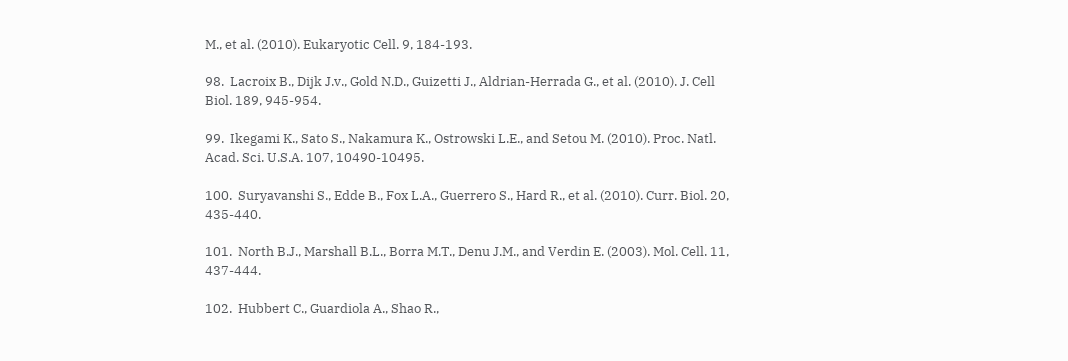M., et al. (2010). Eukaryotic Cell. 9, 184-193.

98.  Lacroix B., Dijk J.v., Gold N.D., Guizetti J., Aldrian-Herrada G., et al. (2010). J. Cell Biol. 189, 945-954.

99.  Ikegami K., Sato S., Nakamura K., Ostrowski L.E., and Setou M. (2010). Proc. Natl. Acad. Sci. U.S.A. 107, 10490-10495.

100.  Suryavanshi S., Edde B., Fox L.A., Guerrero S., Hard R., et al. (2010). Curr. Biol. 20, 435-440.

101.  North B.J., Marshall B.L., Borra M.T., Denu J.M., and Verdin E. (2003). Mol. Cell. 11, 437-444.

102.  Hubbert C., Guardiola A., Shao R.,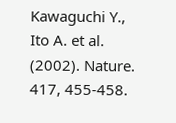Kawaguchi Y., Ito A. et al. (2002). Nature. 417, 455-458.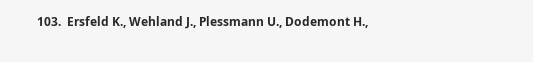103.  Ersfeld K., Wehland J., Plessmann U., Dodemont H.,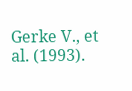Gerke V., et al. (1993).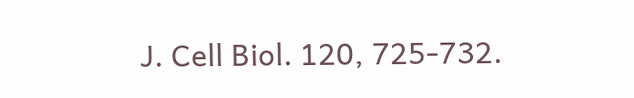J. Cell Biol. 120, 725-732.